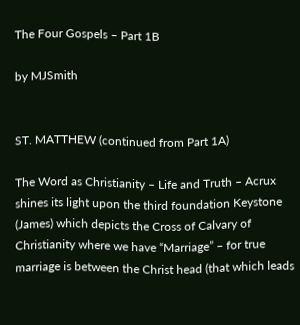The Four Gospels – Part 1B

by MJSmith


ST. MATTHEW (continued from Part 1A)

The Word as Christianity – Life and Truth – Acrux shines its light upon the third foundation Keystone (James) which depicts the Cross of Calvary of Christianity where we have “Marriage” – for true marriage is between the Christ head (that which leads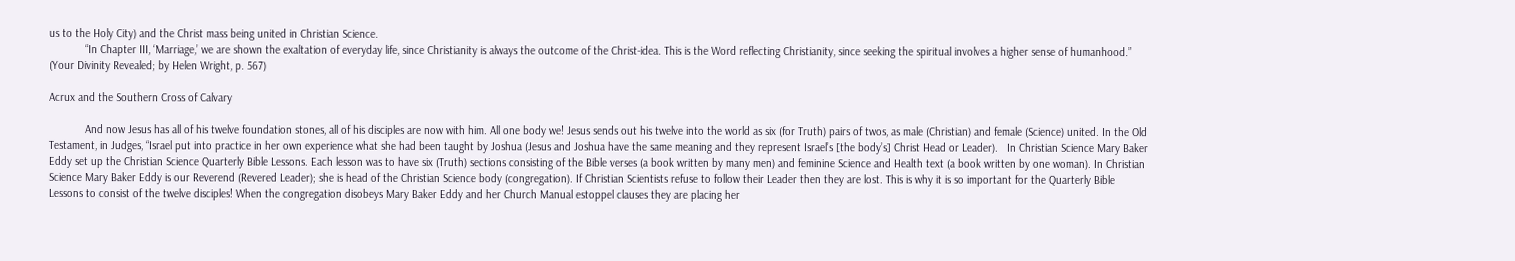us to the Holy City) and the Christ mass being united in Christian Science.
            “In Chapter III, ‘Marriage,’ we are shown the exaltation of everyday life, since Christianity is always the outcome of the Christ-idea. This is the Word reflecting Christianity, since seeking the spiritual involves a higher sense of humanhood.” (Your Divinity Revealed; by Helen Wright, p. 567)

Acrux and the Southern Cross of Calvary

            And now Jesus has all of his twelve foundation stones, all of his disciples are now with him. All one body we! Jesus sends out his twelve into the world as six (for Truth) pairs of twos, as male (Christian) and female (Science) united. In the Old Testament, in Judges, “Israel put into practice in her own experience what she had been taught by Joshua (Jesus and Joshua have the same meaning and they represent Israel’s [the body’s] Christ Head or Leader).   In Christian Science Mary Baker Eddy set up the Christian Science Quarterly Bible Lessons. Each lesson was to have six (Truth) sections consisting of the Bible verses (a book written by many men) and feminine Science and Health text (a book written by one woman). In Christian Science Mary Baker Eddy is our Reverend (Revered Leader); she is head of the Christian Science body (congregation). If Christian Scientists refuse to follow their Leader then they are lost. This is why it is so important for the Quarterly Bible Lessons to consist of the twelve disciples! When the congregation disobeys Mary Baker Eddy and her Church Manual estoppel clauses they are placing her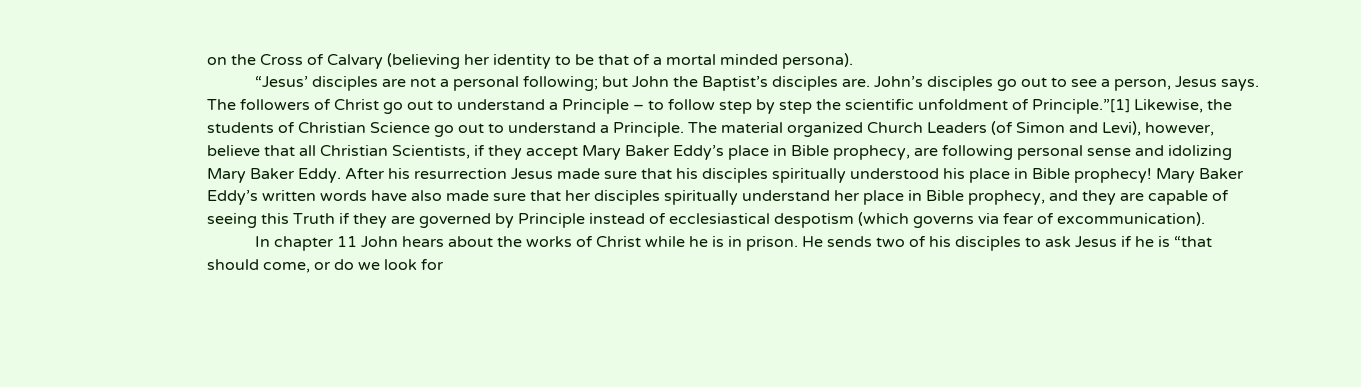on the Cross of Calvary (believing her identity to be that of a mortal minded persona).
            “Jesus’ disciples are not a personal following; but John the Baptist’s disciples are. John’s disciples go out to see a person, Jesus says. The followers of Christ go out to understand a Principle – to follow step by step the scientific unfoldment of Principle.”[1] Likewise, the students of Christian Science go out to understand a Principle. The material organized Church Leaders (of Simon and Levi), however, believe that all Christian Scientists, if they accept Mary Baker Eddy’s place in Bible prophecy, are following personal sense and idolizing Mary Baker Eddy. After his resurrection Jesus made sure that his disciples spiritually understood his place in Bible prophecy! Mary Baker Eddy’s written words have also made sure that her disciples spiritually understand her place in Bible prophecy, and they are capable of seeing this Truth if they are governed by Principle instead of ecclesiastical despotism (which governs via fear of excommunication).
            In chapter 11 John hears about the works of Christ while he is in prison. He sends two of his disciples to ask Jesus if he is “that should come, or do we look for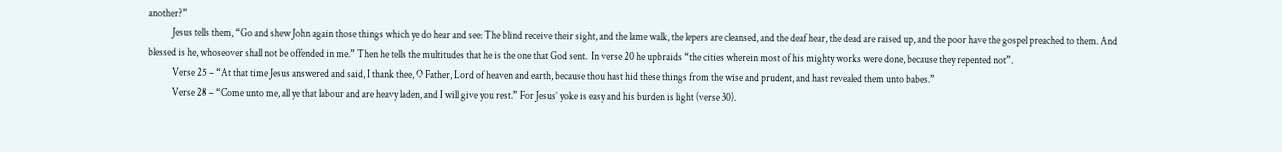another?”
            Jesus tells them, “Go and shew John again those things which ye do hear and see: The blind receive their sight, and the lame walk, the lepers are cleansed, and the deaf hear, the dead are raised up, and the poor have the gospel preached to them. And blessed is he, whoseover shall not be offended in me.” Then he tells the multitudes that he is the one that God sent.  In verse 20 he upbraids “the cities wherein most of his mighty works were done, because they repented not”.
            Verse 25 – “At that time Jesus answered and said, I thank thee, O Father, Lord of heaven and earth, because thou hast hid these things from the wise and prudent, and hast revealed them unto babes.”
            Verse 28 – “Come unto me, all ye that labour and are heavy laden, and I will give you rest.” For Jesus’ yoke is easy and his burden is light (verse 30).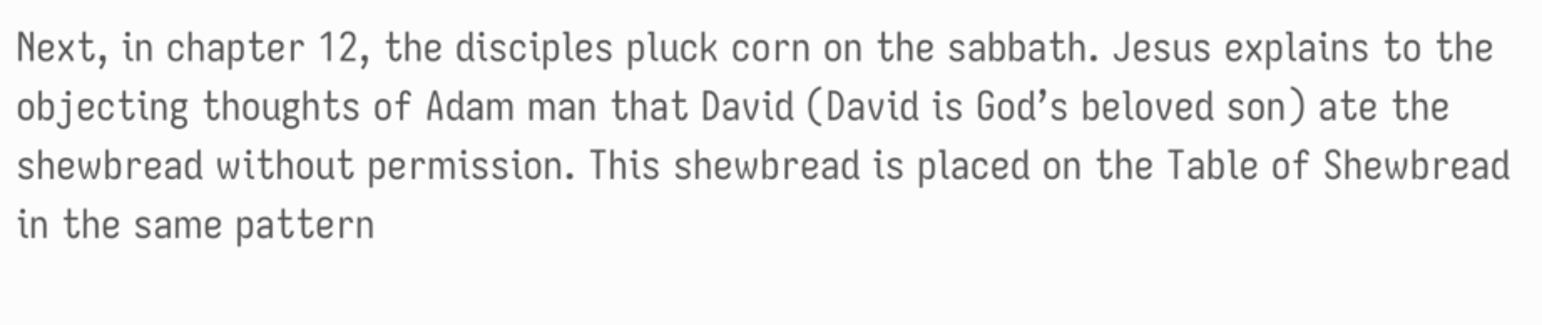Next, in chapter 12, the disciples pluck corn on the sabbath. Jesus explains to the objecting thoughts of Adam man that David (David is God’s beloved son) ate the shewbread without permission. This shewbread is placed on the Table of Shewbread in the same pattern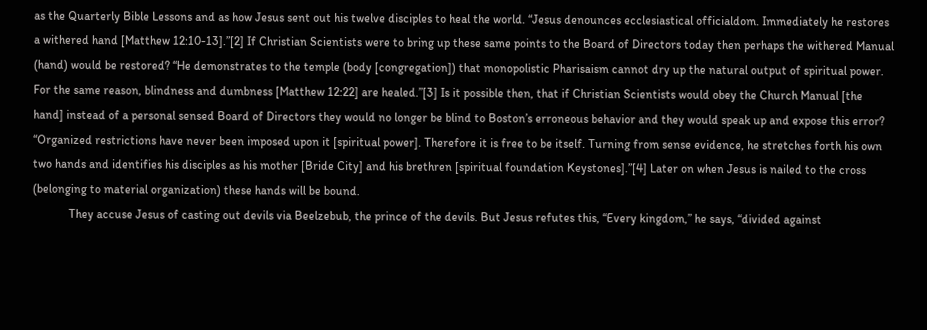as the Quarterly Bible Lessons and as how Jesus sent out his twelve disciples to heal the world. “Jesus denounces ecclesiastical officialdom. Immediately he restores a withered hand [Matthew 12:10-13].”[2] If Christian Scientists were to bring up these same points to the Board of Directors today then perhaps the withered Manual (hand) would be restored? “He demonstrates to the temple (body [congregation]) that monopolistic Pharisaism cannot dry up the natural output of spiritual power. For the same reason, blindness and dumbness [Matthew 12:22] are healed.”[3] Is it possible then, that if Christian Scientists would obey the Church Manual [the hand] instead of a personal sensed Board of Directors they would no longer be blind to Boston’s erroneous behavior and they would speak up and expose this error? “Organized restrictions have never been imposed upon it [spiritual power]. Therefore it is free to be itself. Turning from sense evidence, he stretches forth his own two hands and identifies his disciples as his mother [Bride City] and his brethren [spiritual foundation Keystones].”[4] Later on when Jesus is nailed to the cross (belonging to material organization) these hands will be bound.
            They accuse Jesus of casting out devils via Beelzebub, the prince of the devils. But Jesus refutes this, “Every kingdom,” he says, “divided against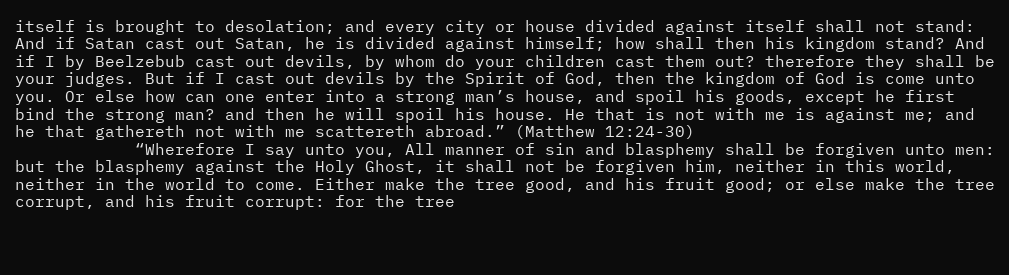itself is brought to desolation; and every city or house divided against itself shall not stand: And if Satan cast out Satan, he is divided against himself; how shall then his kingdom stand? And if I by Beelzebub cast out devils, by whom do your children cast them out? therefore they shall be your judges. But if I cast out devils by the Spirit of God, then the kingdom of God is come unto you. Or else how can one enter into a strong man’s house, and spoil his goods, except he first bind the strong man? and then he will spoil his house. He that is not with me is against me; and he that gathereth not with me scattereth abroad.” (Matthew 12:24-30)
            “Wherefore I say unto you, All manner of sin and blasphemy shall be forgiven unto men: but the blasphemy against the Holy Ghost, it shall not be forgiven him, neither in this world, neither in the world to come. Either make the tree good, and his fruit good; or else make the tree corrupt, and his fruit corrupt: for the tree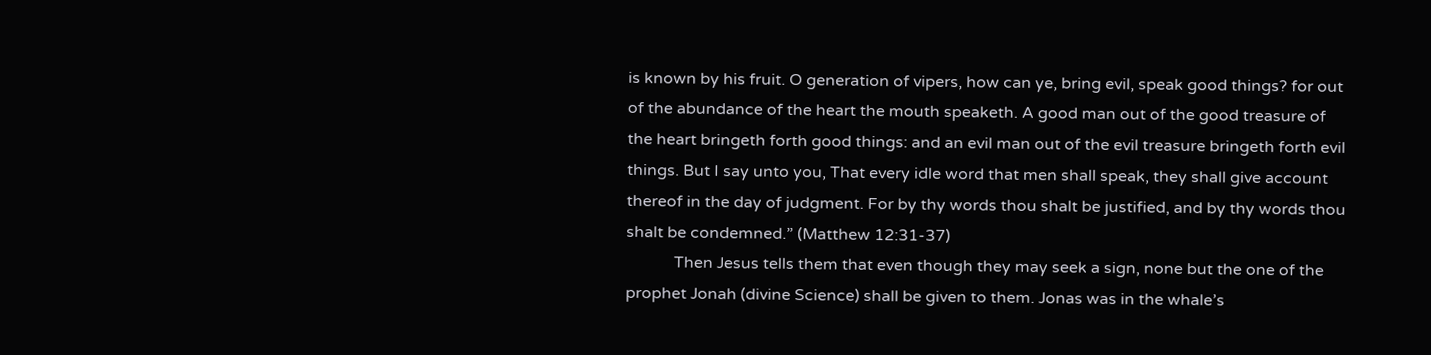is known by his fruit. O generation of vipers, how can ye, bring evil, speak good things? for out of the abundance of the heart the mouth speaketh. A good man out of the good treasure of the heart bringeth forth good things: and an evil man out of the evil treasure bringeth forth evil things. But I say unto you, That every idle word that men shall speak, they shall give account thereof in the day of judgment. For by thy words thou shalt be justified, and by thy words thou shalt be condemned.” (Matthew 12:31-37)
            Then Jesus tells them that even though they may seek a sign, none but the one of the prophet Jonah (divine Science) shall be given to them. Jonas was in the whale’s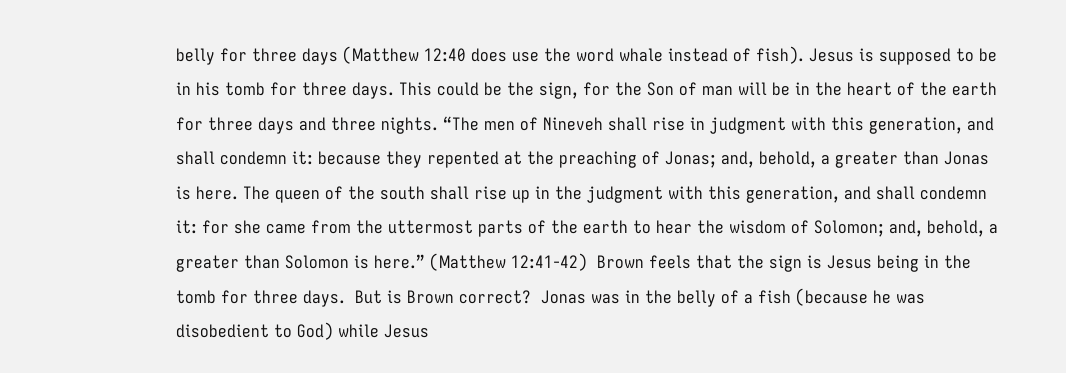belly for three days (Matthew 12:40 does use the word whale instead of fish). Jesus is supposed to be in his tomb for three days. This could be the sign, for the Son of man will be in the heart of the earth for three days and three nights. “The men of Nineveh shall rise in judgment with this generation, and shall condemn it: because they repented at the preaching of Jonas; and, behold, a greater than Jonas is here. The queen of the south shall rise up in the judgment with this generation, and shall condemn it: for she came from the uttermost parts of the earth to hear the wisdom of Solomon; and, behold, a greater than Solomon is here.” (Matthew 12:41-42)  Brown feels that the sign is Jesus being in the tomb for three days.  But is Brown correct?  Jonas was in the belly of a fish (because he was disobedient to God) while Jesus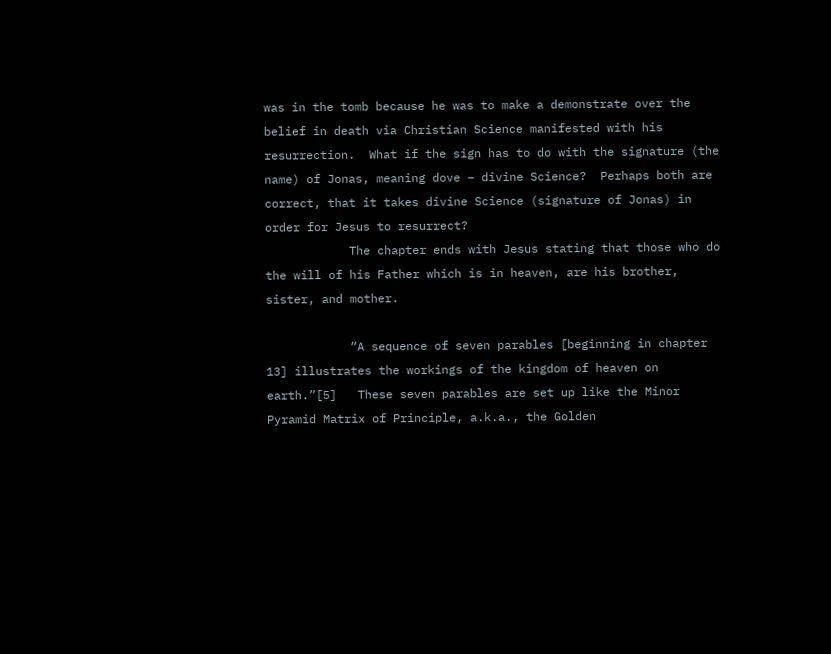was in the tomb because he was to make a demonstrate over the belief in death via Christian Science manifested with his resurrection.  What if the sign has to do with the signature (the name) of Jonas, meaning dove – divine Science?  Perhaps both are correct, that it takes divine Science (signature of Jonas) in order for Jesus to resurrect?
            The chapter ends with Jesus stating that those who do the will of his Father which is in heaven, are his brother, sister, and mother.

            “A sequence of seven parables [beginning in chapter 13] illustrates the workings of the kingdom of heaven on earth.”[5]   These seven parables are set up like the Minor Pyramid Matrix of Principle, a.k.a., the Golden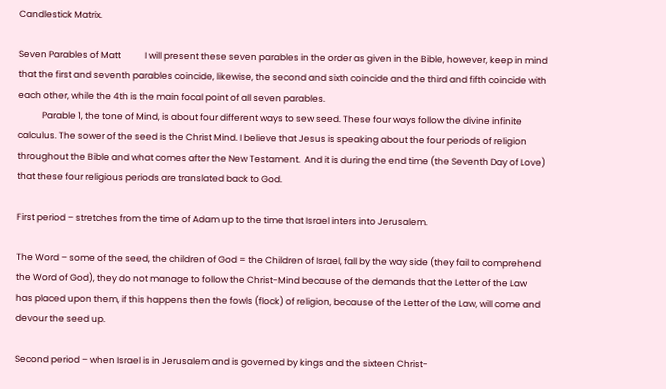Candlestick Matrix.

Seven Parables of Matt            I will present these seven parables in the order as given in the Bible, however, keep in mind that the first and seventh parables coincide, likewise, the second and sixth coincide and the third and fifth coincide with each other, while the 4th is the main focal point of all seven parables.
            Parable 1, the tone of Mind, is about four different ways to sew seed. These four ways follow the divine infinite calculus. The sower of the seed is the Christ Mind. I believe that Jesus is speaking about the four periods of religion throughout the Bible and what comes after the New Testament.  And it is during the end time (the Seventh Day of Love) that these four religious periods are translated back to God.

First period – stretches from the time of Adam up to the time that Israel inters into Jerusalem.

The Word – some of the seed, the children of God = the Children of Israel, fall by the way side (they fail to comprehend the Word of God), they do not manage to follow the Christ-Mind because of the demands that the Letter of the Law has placed upon them, if this happens then the fowls (flock) of religion, because of the Letter of the Law, will come and devour the seed up.

Second period – when Israel is in Jerusalem and is governed by kings and the sixteen Christ-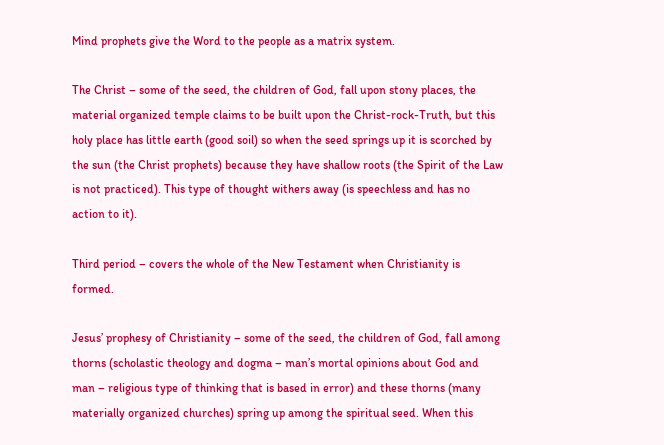Mind prophets give the Word to the people as a matrix system.

The Christ – some of the seed, the children of God, fall upon stony places, the material organized temple claims to be built upon the Christ-rock-Truth, but this holy place has little earth (good soil) so when the seed springs up it is scorched by the sun (the Christ prophets) because they have shallow roots (the Spirit of the Law is not practiced). This type of thought withers away (is speechless and has no action to it).

Third period – covers the whole of the New Testament when Christianity is formed.

Jesus’ prophesy of Christianity – some of the seed, the children of God, fall among thorns (scholastic theology and dogma – man’s mortal opinions about God and man – religious type of thinking that is based in error) and these thorns (many materially organized churches) spring up among the spiritual seed. When this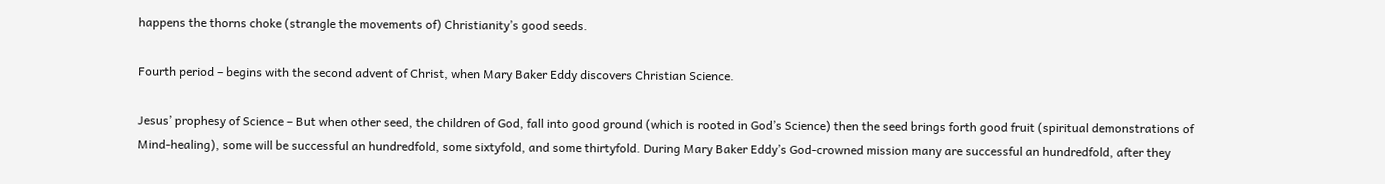happens the thorns choke (strangle the movements of) Christianity’s good seeds.

Fourth period – begins with the second advent of Christ, when Mary Baker Eddy discovers Christian Science.

Jesus’ prophesy of Science – But when other seed, the children of God, fall into good ground (which is rooted in God’s Science) then the seed brings forth good fruit (spiritual demonstrations of Mind-healing), some will be successful an hundredfold, some sixtyfold, and some thirtyfold. During Mary Baker Eddy’s God-crowned mission many are successful an hundredfold, after they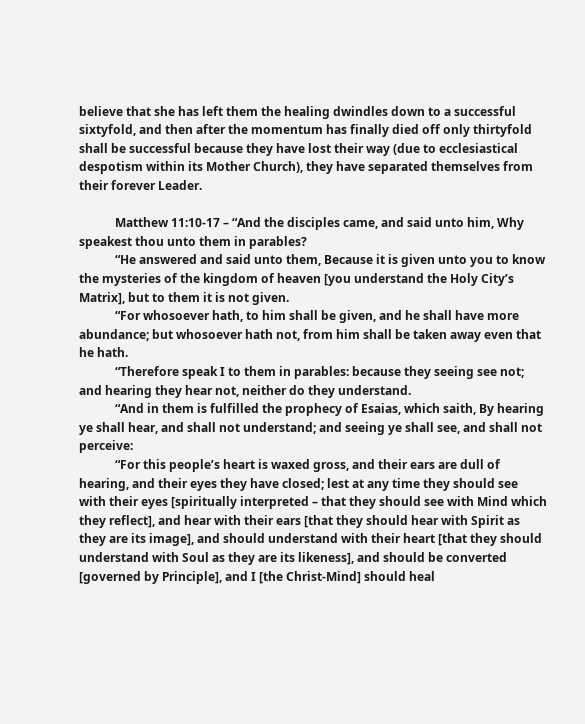believe that she has left them the healing dwindles down to a successful sixtyfold, and then after the momentum has finally died off only thirtyfold shall be successful because they have lost their way (due to ecclesiastical despotism within its Mother Church), they have separated themselves from their forever Leader.

            Matthew 11:10-17 – “And the disciples came, and said unto him, Why speakest thou unto them in parables?
            “He answered and said unto them, Because it is given unto you to know the mysteries of the kingdom of heaven [you understand the Holy City’s Matrix], but to them it is not given.
            “For whosoever hath, to him shall be given, and he shall have more abundance; but whosoever hath not, from him shall be taken away even that he hath.
            “Therefore speak I to them in parables: because they seeing see not; and hearing they hear not, neither do they understand.
            “And in them is fulfilled the prophecy of Esaias, which saith, By hearing ye shall hear, and shall not understand; and seeing ye shall see, and shall not perceive:
            “For this people’s heart is waxed gross, and their ears are dull of hearing, and their eyes they have closed; lest at any time they should see with their eyes [spiritually interpreted – that they should see with Mind which they reflect], and hear with their ears [that they should hear with Spirit as they are its image], and should understand with their heart [that they should understand with Soul as they are its likeness], and should be converted [governed by Principle], and I [the Christ-Mind] should heal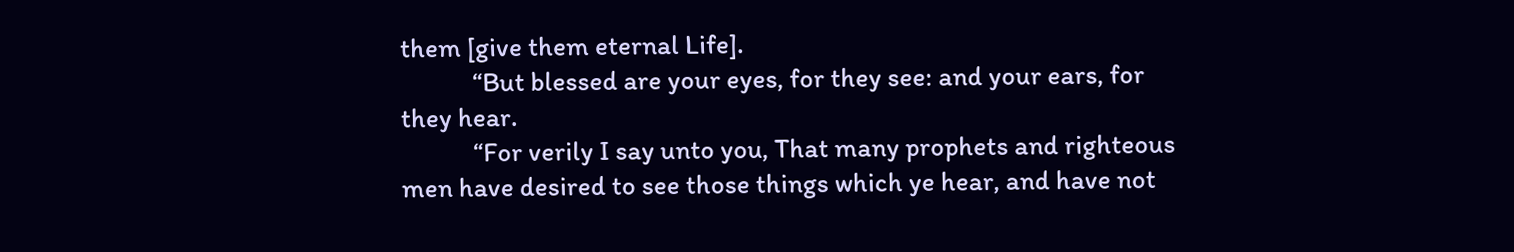them [give them eternal Life].
            “But blessed are your eyes, for they see: and your ears, for they hear.
            “For verily I say unto you, That many prophets and righteous men have desired to see those things which ye hear, and have not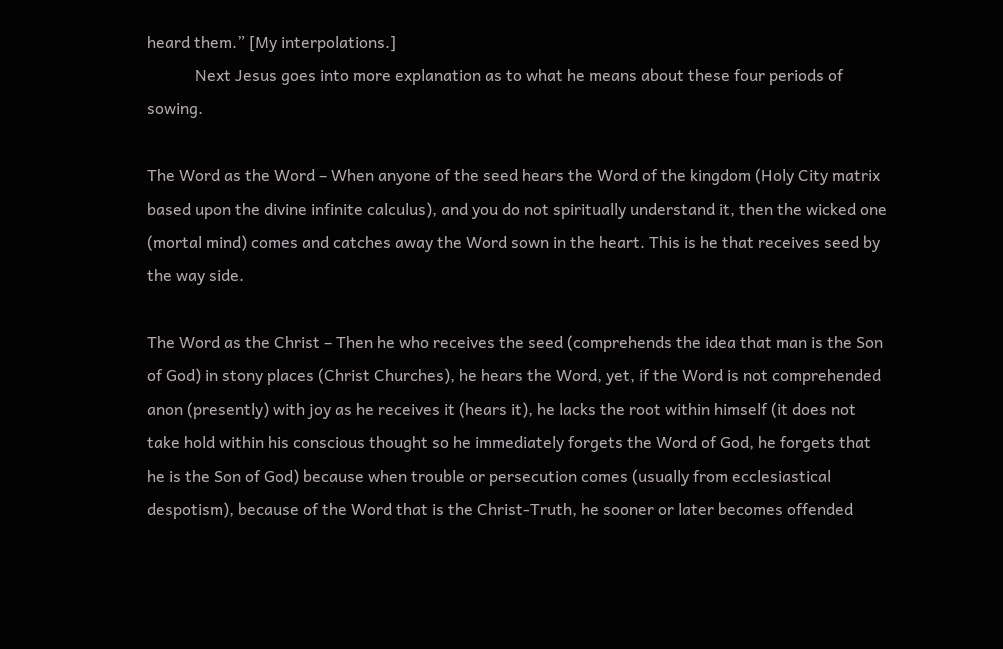heard them.” [My interpolations.]
            Next Jesus goes into more explanation as to what he means about these four periods of sowing.

The Word as the Word – When anyone of the seed hears the Word of the kingdom (Holy City matrix based upon the divine infinite calculus), and you do not spiritually understand it, then the wicked one (mortal mind) comes and catches away the Word sown in the heart. This is he that receives seed by the way side.

The Word as the Christ – Then he who receives the seed (comprehends the idea that man is the Son of God) in stony places (Christ Churches), he hears the Word, yet, if the Word is not comprehended anon (presently) with joy as he receives it (hears it), he lacks the root within himself (it does not take hold within his conscious thought so he immediately forgets the Word of God, he forgets that he is the Son of God) because when trouble or persecution comes (usually from ecclesiastical despotism), because of the Word that is the Christ-Truth, he sooner or later becomes offended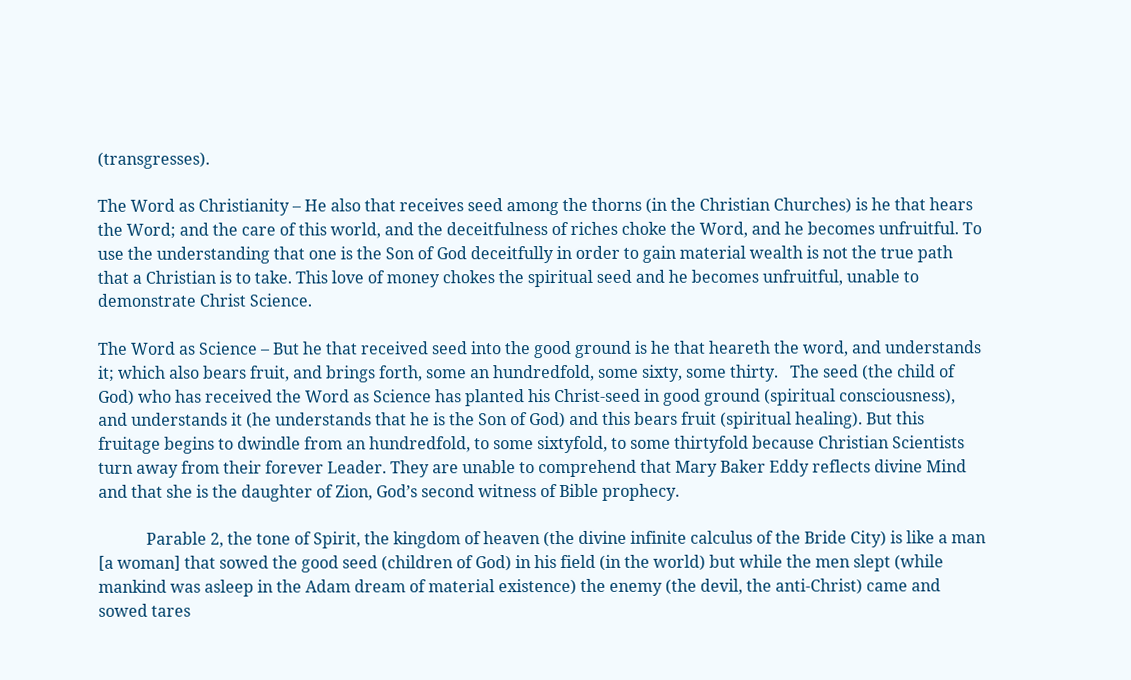(transgresses).

The Word as Christianity – He also that receives seed among the thorns (in the Christian Churches) is he that hears the Word; and the care of this world, and the deceitfulness of riches choke the Word, and he becomes unfruitful. To use the understanding that one is the Son of God deceitfully in order to gain material wealth is not the true path that a Christian is to take. This love of money chokes the spiritual seed and he becomes unfruitful, unable to demonstrate Christ Science.

The Word as Science – But he that received seed into the good ground is he that heareth the word, and understands it; which also bears fruit, and brings forth, some an hundredfold, some sixty, some thirty.   The seed (the child of God) who has received the Word as Science has planted his Christ-seed in good ground (spiritual consciousness), and understands it (he understands that he is the Son of God) and this bears fruit (spiritual healing). But this fruitage begins to dwindle from an hundredfold, to some sixtyfold, to some thirtyfold because Christian Scientists turn away from their forever Leader. They are unable to comprehend that Mary Baker Eddy reflects divine Mind and that she is the daughter of Zion, God’s second witness of Bible prophecy.

            Parable 2, the tone of Spirit, the kingdom of heaven (the divine infinite calculus of the Bride City) is like a man [a woman] that sowed the good seed (children of God) in his field (in the world) but while the men slept (while mankind was asleep in the Adam dream of material existence) the enemy (the devil, the anti-Christ) came and sowed tares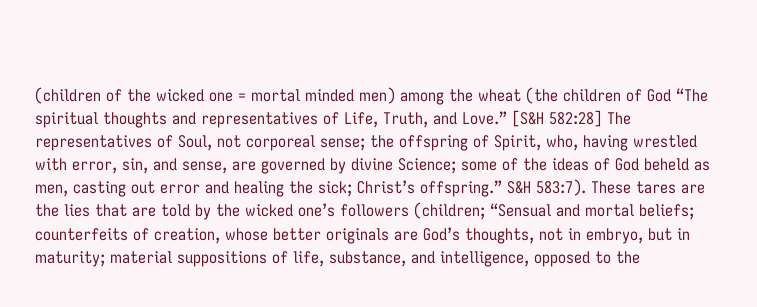(children of the wicked one = mortal minded men) among the wheat (the children of God “The spiritual thoughts and representatives of Life, Truth, and Love.” [S&H 582:28] The representatives of Soul, not corporeal sense; the offspring of Spirit, who, having wrestled with error, sin, and sense, are governed by divine Science; some of the ideas of God beheld as men, casting out error and healing the sick; Christ’s offspring.” S&H 583:7). These tares are the lies that are told by the wicked one’s followers (children; “Sensual and mortal beliefs; counterfeits of creation, whose better originals are God’s thoughts, not in embryo, but in maturity; material suppositions of life, substance, and intelligence, opposed to the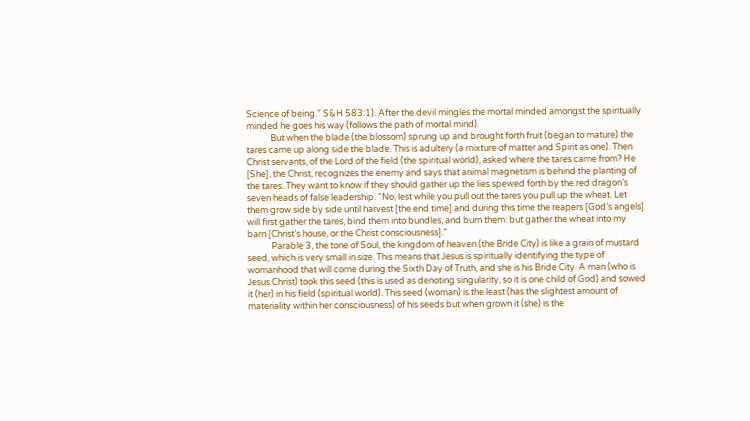Science of being.” S&H 583:1). After the devil mingles the mortal minded amongst the spiritually minded he goes his way (follows the path of mortal mind).
            But when the blade (the blossom) sprung up and brought forth fruit (began to mature) the tares came up along side the blade. This is adultery (a mixture of matter and Spirit as one). Then Christ servants, of the Lord of the field (the spiritual world), asked where the tares came from? He [She], the Christ, recognizes the enemy and says that animal magnetism is behind the planting of the tares. They want to know if they should gather up the lies spewed forth by the red dragon’s seven heads of false leadership. “No, lest while you pull out the tares you pull up the wheat. Let them grow side by side until harvest [the end time] and during this time the reapers [God’s angels] will first gather the tares, bind them into bundles, and burn them: but gather the wheat into my barn [Christ’s house, or the Christ consciousness].”
            Parable 3, the tone of Soul, the kingdom of heaven (the Bride City) is like a grain of mustard seed, which is very small in size. This means that Jesus is spiritually identifying the type of womanhood that will come during the Sixth Day of Truth, and she is his Bride City. A man (who is Jesus Christ) took this seed (this is used as denoting singularity, so it is one child of God) and sowed it (her) in his field (spiritual world). This seed (woman) is the least (has the slightest amount of materiality within her consciousness) of his seeds but when grown it (she) is the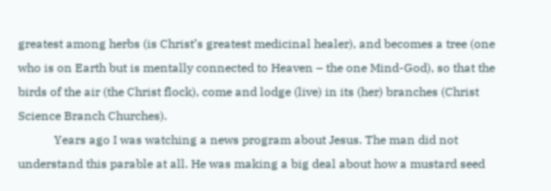greatest among herbs (is Christ’s greatest medicinal healer), and becomes a tree (one who is on Earth but is mentally connected to Heaven – the one Mind-God), so that the birds of the air (the Christ flock), come and lodge (live) in its (her) branches (Christ Science Branch Churches).
            Years ago I was watching a news program about Jesus. The man did not understand this parable at all. He was making a big deal about how a mustard seed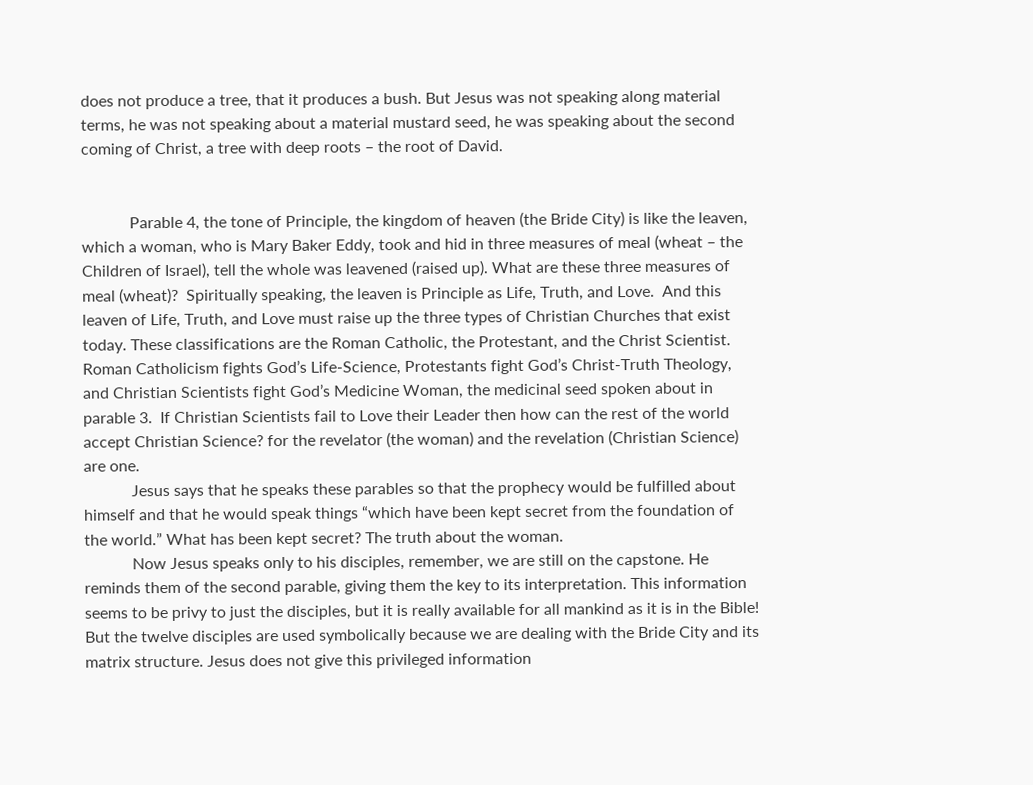does not produce a tree, that it produces a bush. But Jesus was not speaking along material terms, he was not speaking about a material mustard seed, he was speaking about the second coming of Christ, a tree with deep roots – the root of David.


            Parable 4, the tone of Principle, the kingdom of heaven (the Bride City) is like the leaven, which a woman, who is Mary Baker Eddy, took and hid in three measures of meal (wheat – the Children of Israel), tell the whole was leavened (raised up). What are these three measures of meal (wheat)?  Spiritually speaking, the leaven is Principle as Life, Truth, and Love.  And this leaven of Life, Truth, and Love must raise up the three types of Christian Churches that exist today. These classifications are the Roman Catholic, the Protestant, and the Christ Scientist. Roman Catholicism fights God’s Life-Science, Protestants fight God’s Christ-Truth Theology, and Christian Scientists fight God’s Medicine Woman, the medicinal seed spoken about in parable 3.  If Christian Scientists fail to Love their Leader then how can the rest of the world accept Christian Science? for the revelator (the woman) and the revelation (Christian Science) are one.
            Jesus says that he speaks these parables so that the prophecy would be fulfilled about himself and that he would speak things “which have been kept secret from the foundation of the world.” What has been kept secret? The truth about the woman.
            Now Jesus speaks only to his disciples, remember, we are still on the capstone. He reminds them of the second parable, giving them the key to its interpretation. This information seems to be privy to just the disciples, but it is really available for all mankind as it is in the Bible! But the twelve disciples are used symbolically because we are dealing with the Bride City and its matrix structure. Jesus does not give this privileged information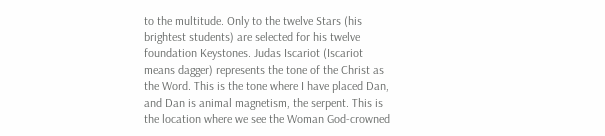to the multitude. Only to the twelve Stars (his brightest students) are selected for his twelve foundation Keystones. Judas Iscariot (Iscariot means dagger) represents the tone of the Christ as the Word. This is the tone where I have placed Dan, and Dan is animal magnetism, the serpent. This is the location where we see the Woman God-crowned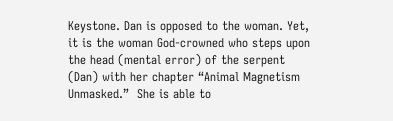Keystone. Dan is opposed to the woman. Yet, it is the woman God-crowned who steps upon the head (mental error) of the serpent (Dan) with her chapter “Animal Magnetism Unmasked.”  She is able to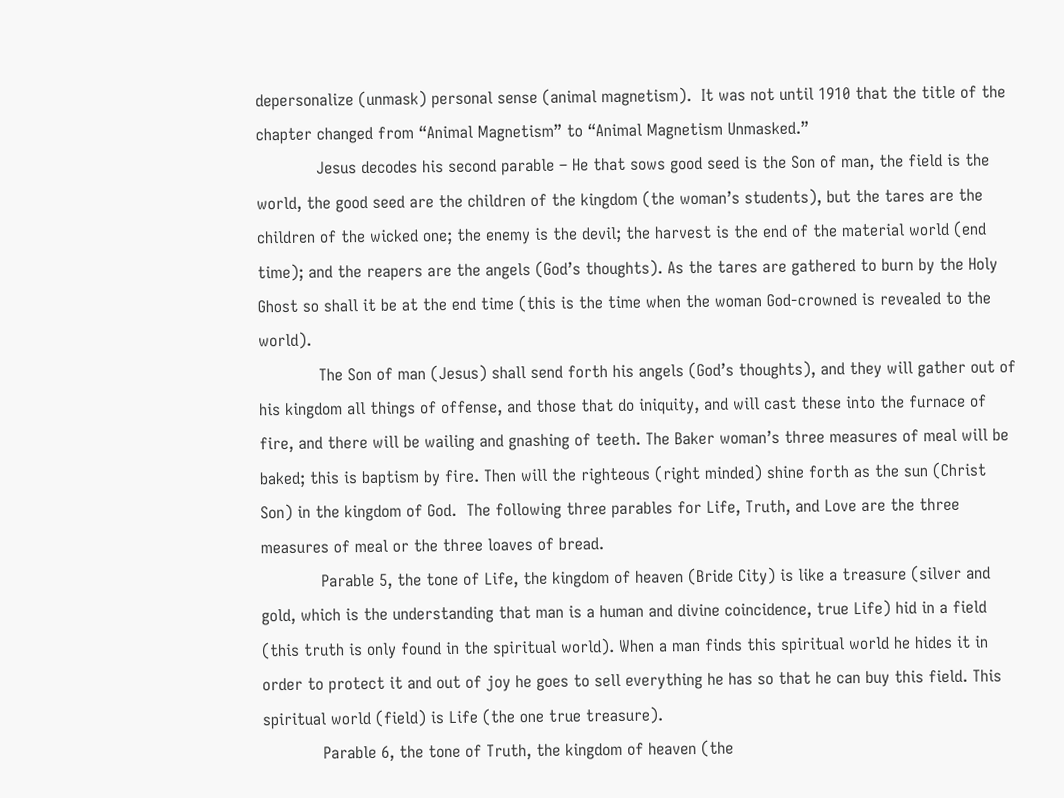depersonalize (unmask) personal sense (animal magnetism).  It was not until 1910 that the title of the chapter changed from “Animal Magnetism” to “Animal Magnetism Unmasked.”
            Jesus decodes his second parable – He that sows good seed is the Son of man, the field is the world, the good seed are the children of the kingdom (the woman’s students), but the tares are the children of the wicked one; the enemy is the devil; the harvest is the end of the material world (end time); and the reapers are the angels (God’s thoughts). As the tares are gathered to burn by the Holy Ghost so shall it be at the end time (this is the time when the woman God-crowned is revealed to the world).
            The Son of man (Jesus) shall send forth his angels (God’s thoughts), and they will gather out of his kingdom all things of offense, and those that do iniquity, and will cast these into the furnace of fire, and there will be wailing and gnashing of teeth. The Baker woman’s three measures of meal will be baked; this is baptism by fire. Then will the righteous (right minded) shine forth as the sun (Christ Son) in the kingdom of God.  The following three parables for Life, Truth, and Love are the three measures of meal or the three loaves of bread.
            Parable 5, the tone of Life, the kingdom of heaven (Bride City) is like a treasure (silver and gold, which is the understanding that man is a human and divine coincidence, true Life) hid in a field (this truth is only found in the spiritual world). When a man finds this spiritual world he hides it in order to protect it and out of joy he goes to sell everything he has so that he can buy this field. This spiritual world (field) is Life (the one true treasure).
            Parable 6, the tone of Truth, the kingdom of heaven (the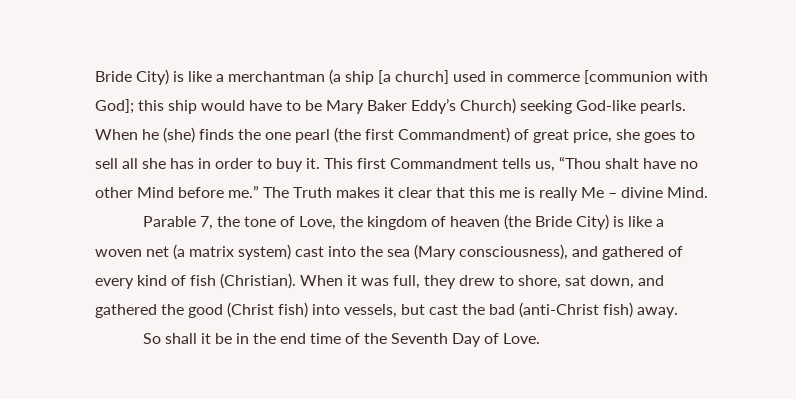Bride City) is like a merchantman (a ship [a church] used in commerce [communion with God]; this ship would have to be Mary Baker Eddy’s Church) seeking God-like pearls. When he (she) finds the one pearl (the first Commandment) of great price, she goes to sell all she has in order to buy it. This first Commandment tells us, “Thou shalt have no other Mind before me.” The Truth makes it clear that this me is really Me – divine Mind.
            Parable 7, the tone of Love, the kingdom of heaven (the Bride City) is like a woven net (a matrix system) cast into the sea (Mary consciousness), and gathered of every kind of fish (Christian). When it was full, they drew to shore, sat down, and gathered the good (Christ fish) into vessels, but cast the bad (anti-Christ fish) away.
            So shall it be in the end time of the Seventh Day of Love.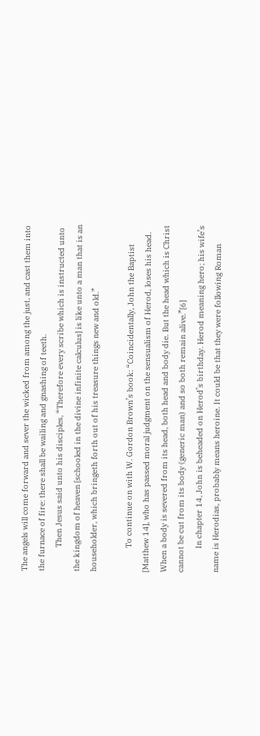The angels will come forward and sever the wicked from among the just, and cast them into the furnace of fire: there shall be wailing and gnashing of teeth.
            Then Jesus said unto his disciples, “Therefore every scribe which is instructed unto the kingdom of heaven [schooled in the divine infinite calculus] is like unto a man that is an householder, which bringeth forth out of his treasure things new and old.”

            To continue on with W. Gordon Brown’s book: “Coincidentally, John the Baptist [Matthew 14], who has passed moral judgment on the sensualism of Herod, loses his head. When a body is severed from its head, both head and body die. But the head which is Christ cannot be cut from its body (generic man) and so both remain alive.”[6]
            In chapter 14, John is beheaded on Herod’s birthday. Herod meaning hero; his wife’s name is Herodias, probably means heroine. It could be that they were following Roman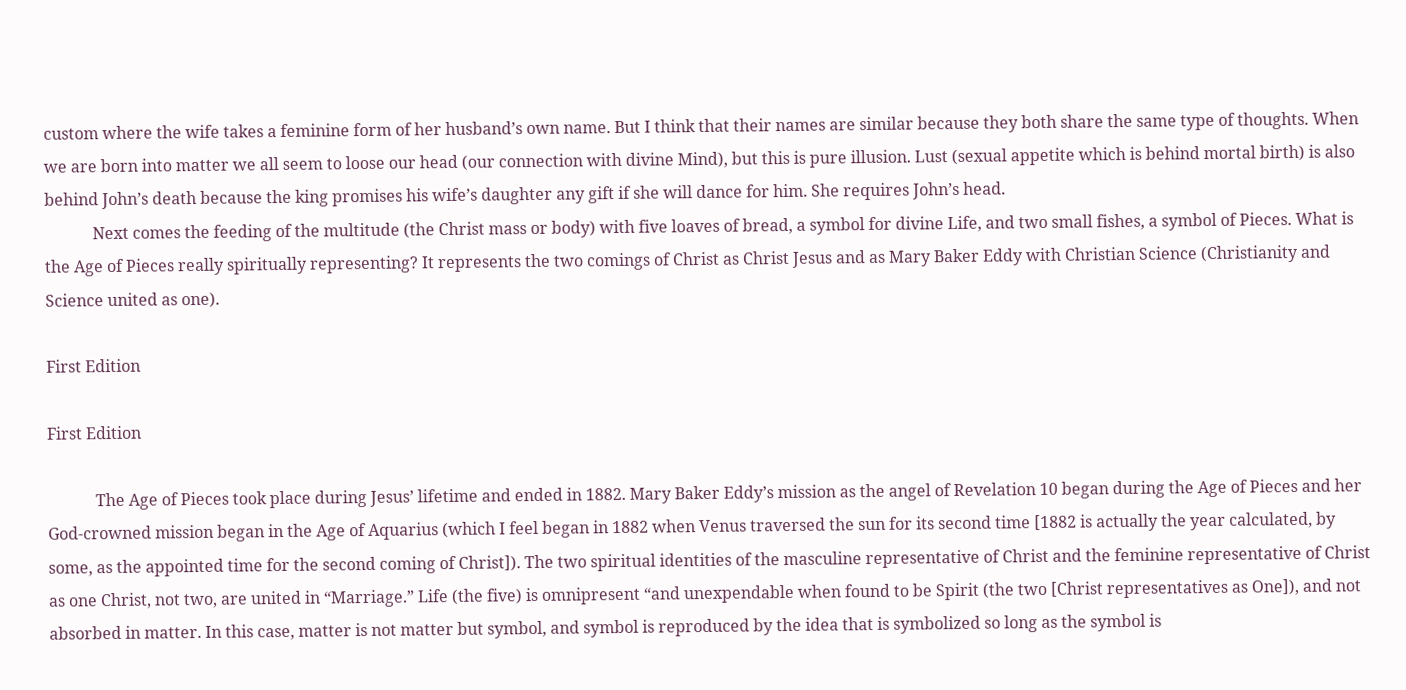custom where the wife takes a feminine form of her husband’s own name. But I think that their names are similar because they both share the same type of thoughts. When we are born into matter we all seem to loose our head (our connection with divine Mind), but this is pure illusion. Lust (sexual appetite which is behind mortal birth) is also behind John’s death because the king promises his wife’s daughter any gift if she will dance for him. She requires John’s head.
            Next comes the feeding of the multitude (the Christ mass or body) with five loaves of bread, a symbol for divine Life, and two small fishes, a symbol of Pieces. What is the Age of Pieces really spiritually representing? It represents the two comings of Christ as Christ Jesus and as Mary Baker Eddy with Christian Science (Christianity and Science united as one).

First Edition

First Edition

            The Age of Pieces took place during Jesus’ lifetime and ended in 1882. Mary Baker Eddy’s mission as the angel of Revelation 10 began during the Age of Pieces and her God-crowned mission began in the Age of Aquarius (which I feel began in 1882 when Venus traversed the sun for its second time [1882 is actually the year calculated, by some, as the appointed time for the second coming of Christ]). The two spiritual identities of the masculine representative of Christ and the feminine representative of Christ as one Christ, not two, are united in “Marriage.” Life (the five) is omnipresent “and unexpendable when found to be Spirit (the two [Christ representatives as One]), and not absorbed in matter. In this case, matter is not matter but symbol, and symbol is reproduced by the idea that is symbolized so long as the symbol is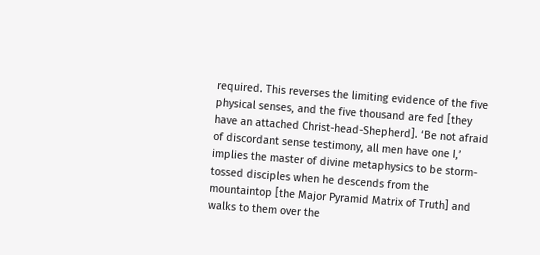required. This reverses the limiting evidence of the five physical senses, and the five thousand are fed [they have an attached Christ-head-Shepherd]. ‘Be not afraid of discordant sense testimony, all men have one I,’ implies the master of divine metaphysics to be storm-tossed disciples when he descends from the mountaintop [the Major Pyramid Matrix of Truth] and walks to them over the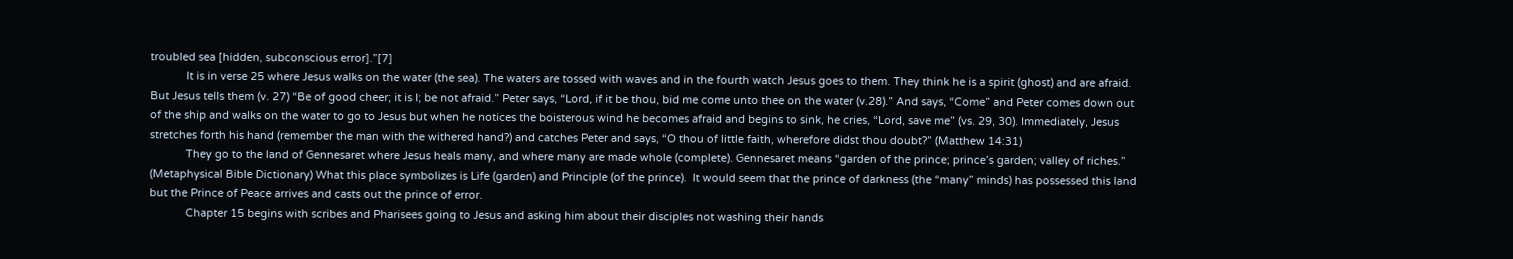troubled sea [hidden, subconscious error].”[7]
            It is in verse 25 where Jesus walks on the water (the sea). The waters are tossed with waves and in the fourth watch Jesus goes to them. They think he is a spirit (ghost) and are afraid. But Jesus tells them (v. 27) “Be of good cheer; it is I; be not afraid.” Peter says, “Lord, if it be thou, bid me come unto thee on the water (v.28).” And says, “Come” and Peter comes down out of the ship and walks on the water to go to Jesus but when he notices the boisterous wind he becomes afraid and begins to sink, he cries, “Lord, save me” (vs. 29, 30). Immediately, Jesus stretches forth his hand (remember the man with the withered hand?) and catches Peter and says, “O thou of little faith, wherefore didst thou doubt?” (Matthew 14:31)
            They go to the land of Gennesaret where Jesus heals many, and where many are made whole (complete). Gennesaret means “garden of the prince; prince’s garden; valley of riches.” (Metaphysical Bible Dictionary) What this place symbolizes is Life (garden) and Principle (of the prince).  It would seem that the prince of darkness (the “many” minds) has possessed this land but the Prince of Peace arrives and casts out the prince of error.
            Chapter 15 begins with scribes and Pharisees going to Jesus and asking him about their disciples not washing their hands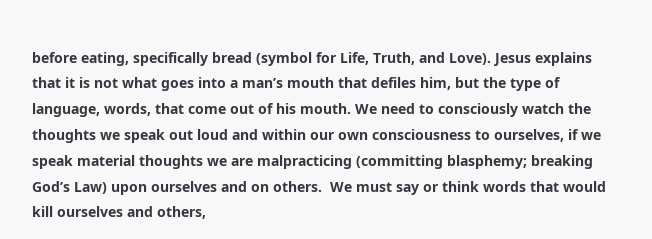before eating, specifically bread (symbol for Life, Truth, and Love). Jesus explains that it is not what goes into a man’s mouth that defiles him, but the type of language, words, that come out of his mouth. We need to consciously watch the thoughts we speak out loud and within our own consciousness to ourselves, if we speak material thoughts we are malpracticing (committing blasphemy; breaking God’s Law) upon ourselves and on others.  We must say or think words that would kill ourselves and others,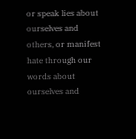or speak lies about ourselves and others, or manifest hate through our words about ourselves and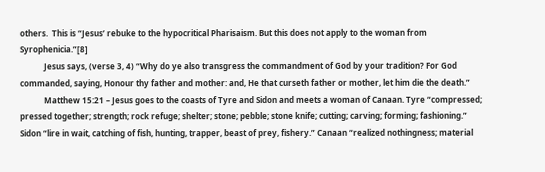others.  This is “Jesus’ rebuke to the hypocritical Pharisaism. But this does not apply to the woman from Syrophenicia.”[8]
            Jesus says, (verse 3, 4) “Why do ye also transgress the commandment of God by your tradition? For God commanded, saying, Honour thy father and mother: and, He that curseth father or mother, let him die the death.”
            Matthew 15:21 – Jesus goes to the coasts of Tyre and Sidon and meets a woman of Canaan. Tyre “compressed; pressed together; strength; rock refuge; shelter; stone; pebble; stone knife; cutting; carving; forming; fashioning.” Sidon “lire in wait, catching of fish, hunting, trapper, beast of prey, fishery.” Canaan “realized nothingness; material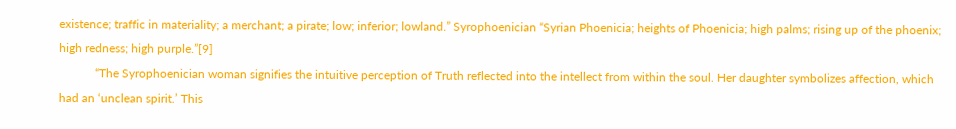existence; traffic in materiality; a merchant; a pirate; low; inferior; lowland.” Syrophoenician “Syrian Phoenicia; heights of Phoenicia; high palms; rising up of the phoenix; high redness; high purple.”[9]
            “The Syrophoenician woman signifies the intuitive perception of Truth reflected into the intellect from within the soul. Her daughter symbolizes affection, which had an ‘unclean spirit.’ This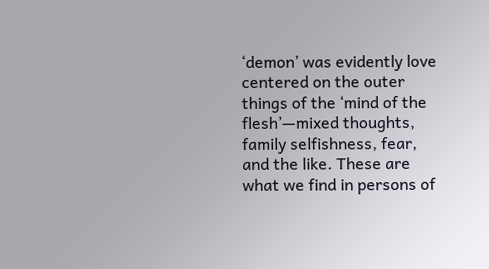‘demon’ was evidently love centered on the outer things of the ‘mind of the flesh’—mixed thoughts, family selfishness, fear, and the like. These are what we find in persons of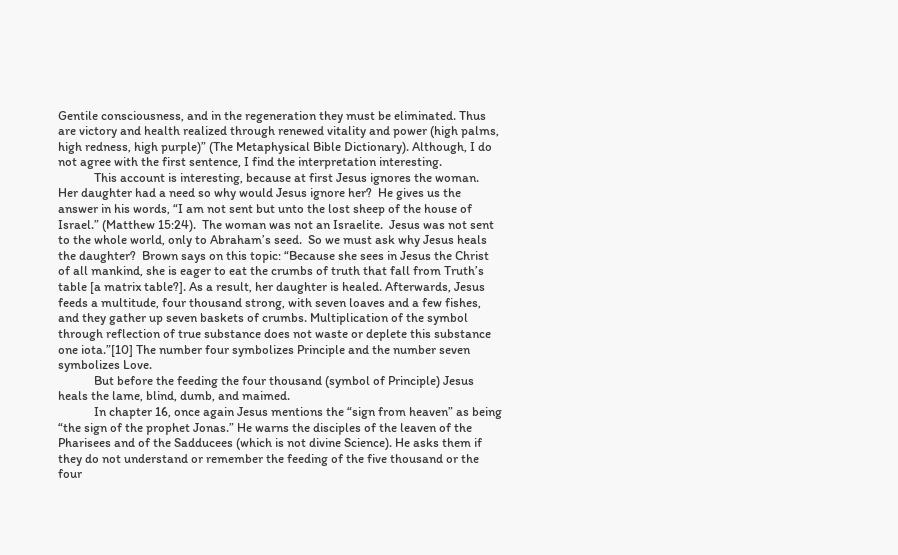Gentile consciousness, and in the regeneration they must be eliminated. Thus are victory and health realized through renewed vitality and power (high palms, high redness, high purple)” (The Metaphysical Bible Dictionary). Although, I do not agree with the first sentence, I find the interpretation interesting.
            This account is interesting, because at first Jesus ignores the woman.  Her daughter had a need so why would Jesus ignore her?  He gives us the answer in his words, “I am not sent but unto the lost sheep of the house of Israel.” (Matthew 15:24).  The woman was not an Israelite.  Jesus was not sent to the whole world, only to Abraham’s seed.  So we must ask why Jesus heals the daughter?  Brown says on this topic: “Because she sees in Jesus the Christ of all mankind, she is eager to eat the crumbs of truth that fall from Truth’s table [a matrix table?]. As a result, her daughter is healed. Afterwards, Jesus feeds a multitude, four thousand strong, with seven loaves and a few fishes, and they gather up seven baskets of crumbs. Multiplication of the symbol through reflection of true substance does not waste or deplete this substance one iota.”[10] The number four symbolizes Principle and the number seven symbolizes Love.
            But before the feeding the four thousand (symbol of Principle) Jesus heals the lame, blind, dumb, and maimed.
            In chapter 16, once again Jesus mentions the “sign from heaven” as being “the sign of the prophet Jonas.” He warns the disciples of the leaven of the Pharisees and of the Sadducees (which is not divine Science). He asks them if they do not understand or remember the feeding of the five thousand or the four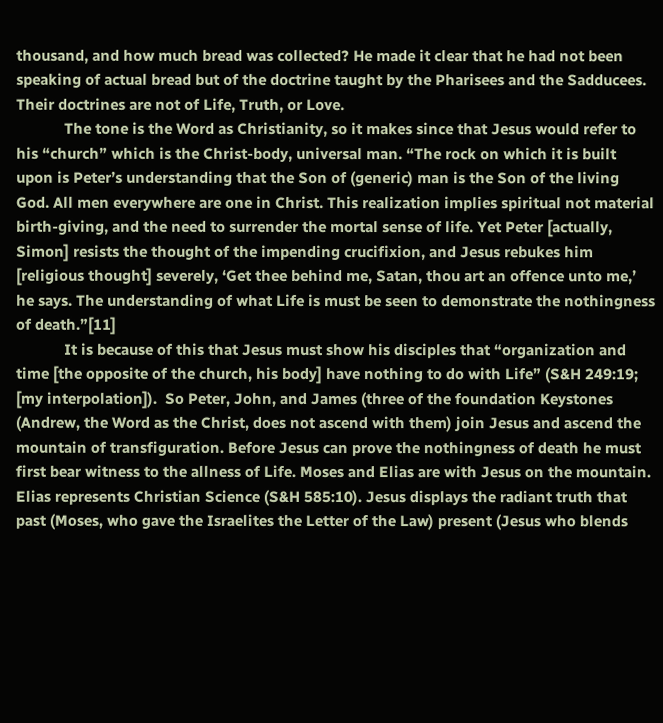thousand, and how much bread was collected? He made it clear that he had not been speaking of actual bread but of the doctrine taught by the Pharisees and the Sadducees. Their doctrines are not of Life, Truth, or Love.
            The tone is the Word as Christianity, so it makes since that Jesus would refer to his “church” which is the Christ-body, universal man. “The rock on which it is built upon is Peter’s understanding that the Son of (generic) man is the Son of the living God. All men everywhere are one in Christ. This realization implies spiritual not material birth-giving, and the need to surrender the mortal sense of life. Yet Peter [actually, Simon] resists the thought of the impending crucifixion, and Jesus rebukes him [religious thought] severely, ‘Get thee behind me, Satan, thou art an offence unto me,’ he says. The understanding of what Life is must be seen to demonstrate the nothingness of death.”[11]
            It is because of this that Jesus must show his disciples that “organization and time [the opposite of the church, his body] have nothing to do with Life” (S&H 249:19; [my interpolation]).  So Peter, John, and James (three of the foundation Keystones (Andrew, the Word as the Christ, does not ascend with them) join Jesus and ascend the mountain of transfiguration. Before Jesus can prove the nothingness of death he must first bear witness to the allness of Life. Moses and Elias are with Jesus on the mountain. Elias represents Christian Science (S&H 585:10). Jesus displays the radiant truth that past (Moses, who gave the Israelites the Letter of the Law) present (Jesus who blends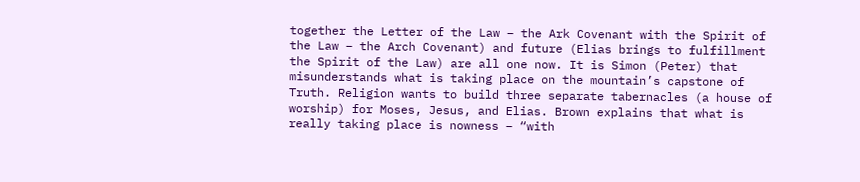together the Letter of the Law – the Ark Covenant with the Spirit of the Law – the Arch Covenant) and future (Elias brings to fulfillment the Spirit of the Law) are all one now. It is Simon (Peter) that misunderstands what is taking place on the mountain’s capstone of Truth. Religion wants to build three separate tabernacles (a house of worship) for Moses, Jesus, and Elias. Brown explains that what is really taking place is nowness – “with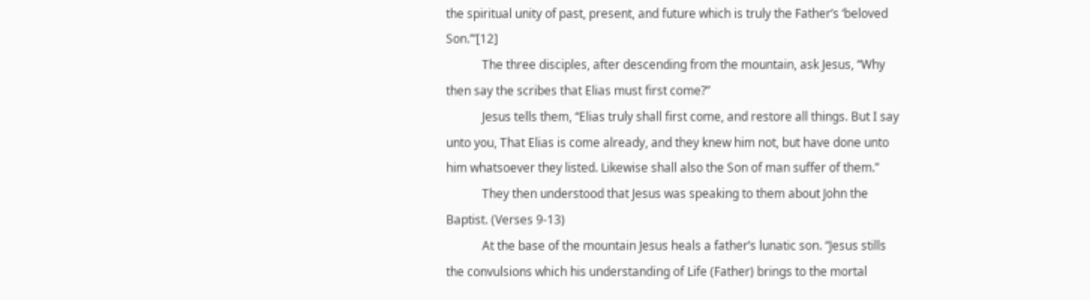the spiritual unity of past, present, and future which is truly the Father’s ‘beloved Son.’”[12]
            The three disciples, after descending from the mountain, ask Jesus, “Why then say the scribes that Elias must first come?”
            Jesus tells them, “Elias truly shall first come, and restore all things. But I say unto you, That Elias is come already, and they knew him not, but have done unto him whatsoever they listed. Likewise shall also the Son of man suffer of them.”
            They then understood that Jesus was speaking to them about John the Baptist. (Verses 9-13)
            At the base of the mountain Jesus heals a father’s lunatic son. “Jesus stills the convulsions which his understanding of Life (Father) brings to the mortal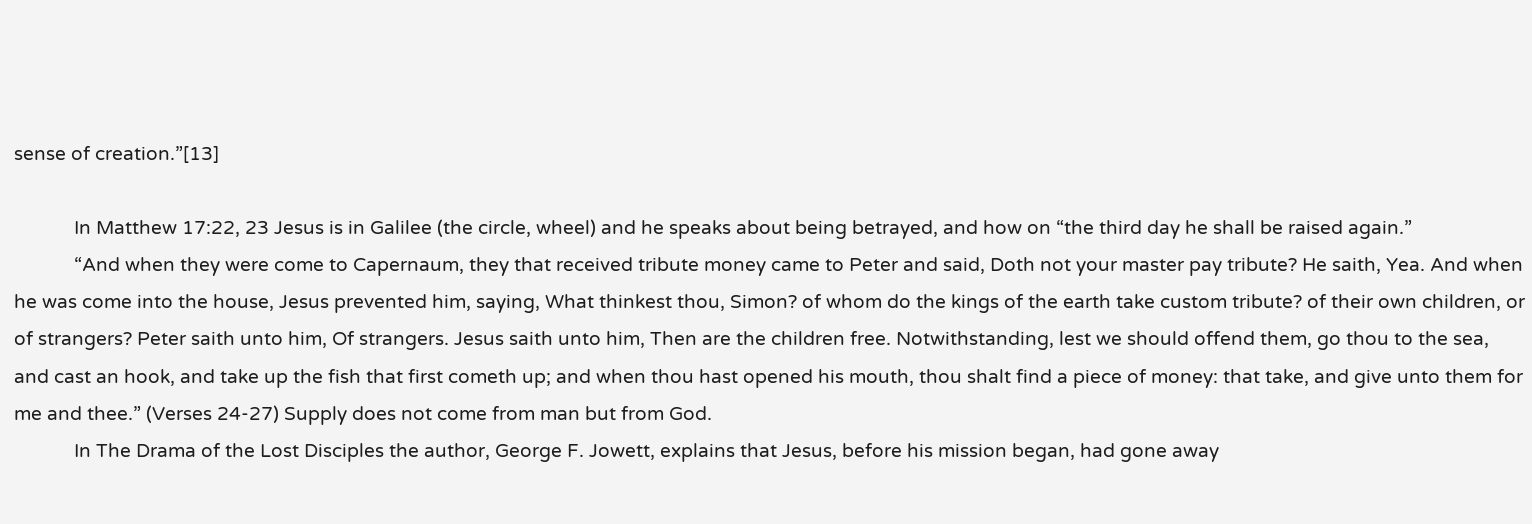sense of creation.”[13]

            In Matthew 17:22, 23 Jesus is in Galilee (the circle, wheel) and he speaks about being betrayed, and how on “the third day he shall be raised again.”
            “And when they were come to Capernaum, they that received tribute money came to Peter and said, Doth not your master pay tribute? He saith, Yea. And when he was come into the house, Jesus prevented him, saying, What thinkest thou, Simon? of whom do the kings of the earth take custom tribute? of their own children, or of strangers? Peter saith unto him, Of strangers. Jesus saith unto him, Then are the children free. Notwithstanding, lest we should offend them, go thou to the sea, and cast an hook, and take up the fish that first cometh up; and when thou hast opened his mouth, thou shalt find a piece of money: that take, and give unto them for me and thee.” (Verses 24-27) Supply does not come from man but from God.
            In The Drama of the Lost Disciples the author, George F. Jowett, explains that Jesus, before his mission began, had gone away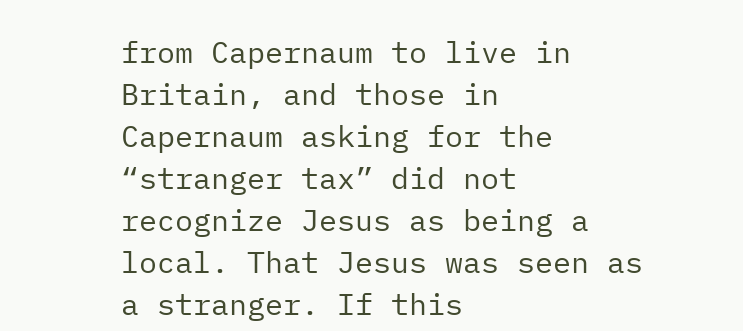from Capernaum to live in Britain, and those in Capernaum asking for the “stranger tax” did not recognize Jesus as being a local. That Jesus was seen as a stranger. If this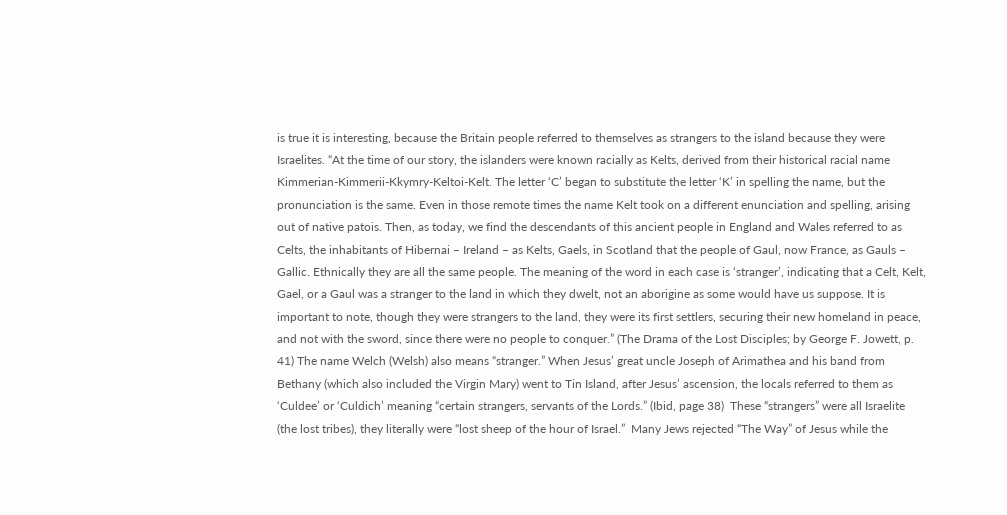is true it is interesting, because the Britain people referred to themselves as strangers to the island because they were Israelites. “At the time of our story, the islanders were known racially as Kelts, derived from their historical racial name Kimmerian-Kimmerii-Kkymry-Keltoi-Kelt. The letter ‘C’ began to substitute the letter ‘K’ in spelling the name, but the pronunciation is the same. Even in those remote times the name Kelt took on a different enunciation and spelling, arising out of native patois. Then, as today, we find the descendants of this ancient people in England and Wales referred to as Celts, the inhabitants of Hibernai – Ireland – as Kelts, Gaels, in Scotland that the people of Gaul, now France, as Gauls – Gallic. Ethnically they are all the same people. The meaning of the word in each case is ‘stranger’, indicating that a Celt, Kelt, Gael, or a Gaul was a stranger to the land in which they dwelt, not an aborigine as some would have us suppose. It is important to note, though they were strangers to the land, they were its first settlers, securing their new homeland in peace, and not with the sword, since there were no people to conquer.” (The Drama of the Lost Disciples; by George F. Jowett, p. 41) The name Welch (Welsh) also means “stranger.” When Jesus’ great uncle Joseph of Arimathea and his band from Bethany (which also included the Virgin Mary) went to Tin Island, after Jesus’ ascension, the locals referred to them as ‘Culdee’ or ‘Culdich’ meaning “certain strangers, servants of the Lords.” (Ibid, page 38)  These “strangers” were all Israelite (the lost tribes), they literally were “lost sheep of the hour of Israel.”  Many Jews rejected “The Way” of Jesus while the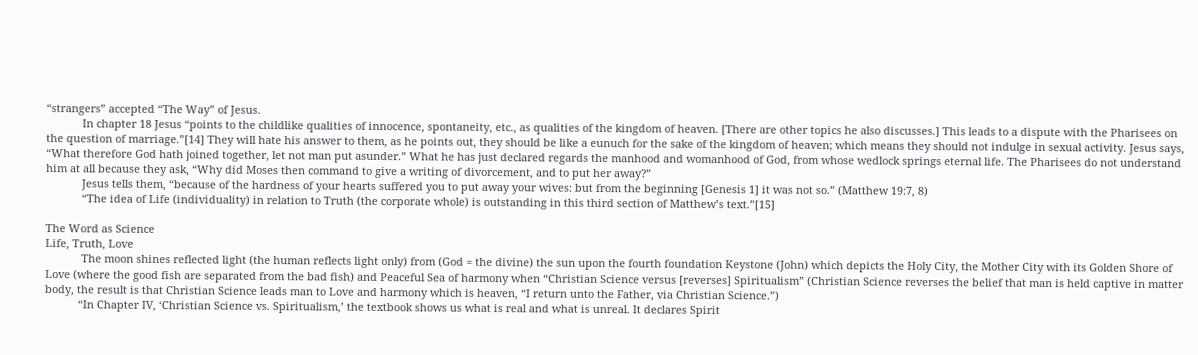“strangers” accepted “The Way” of Jesus.
            In chapter 18 Jesus “points to the childlike qualities of innocence, spontaneity, etc., as qualities of the kingdom of heaven. [There are other topics he also discusses.] This leads to a dispute with the Pharisees on the question of marriage.”[14] They will hate his answer to them, as he points out, they should be like a eunuch for the sake of the kingdom of heaven; which means they should not indulge in sexual activity. Jesus says, “What therefore God hath joined together, let not man put asunder.” What he has just declared regards the manhood and womanhood of God, from whose wedlock springs eternal life. The Pharisees do not understand him at all because they ask, “Why did Moses then command to give a writing of divorcement, and to put her away?”
            Jesus tells them, “because of the hardness of your hearts suffered you to put away your wives: but from the beginning [Genesis 1] it was not so.” (Matthew 19:7, 8)
            “The idea of Life (individuality) in relation to Truth (the corporate whole) is outstanding in this third section of Matthew’s text.”[15]

The Word as Science
Life, Truth, Love
            The moon shines reflected light (the human reflects light only) from (God = the divine) the sun upon the fourth foundation Keystone (John) which depicts the Holy City, the Mother City with its Golden Shore of Love (where the good fish are separated from the bad fish) and Peaceful Sea of harmony when “Christian Science versus [reverses] Spiritualism” (Christian Science reverses the belief that man is held captive in matter body, the result is that Christian Science leads man to Love and harmony which is heaven, “I return unto the Father, via Christian Science.”)
           “In Chapter IV, ‘Christian Science vs. Spiritualism,’ the textbook shows us what is real and what is unreal. It declares Spirit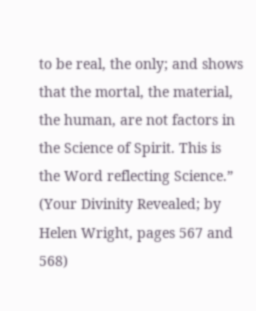to be real, the only; and shows that the mortal, the material, the human, are not factors in the Science of Spirit. This is the Word reflecting Science.” (Your Divinity Revealed; by Helen Wright, pages 567 and 568)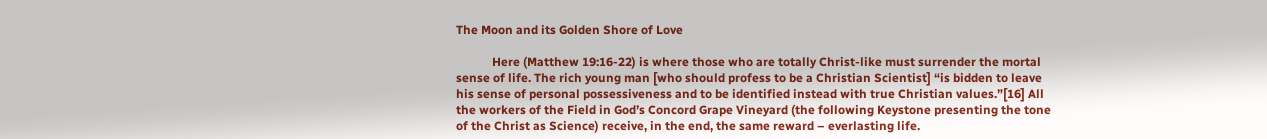The Moon and its Golden Shore of Love

            Here (Matthew 19:16-22) is where those who are totally Christ-like must surrender the mortal sense of life. The rich young man [who should profess to be a Christian Scientist] “is bidden to leave his sense of personal possessiveness and to be identified instead with true Christian values.”[16] All the workers of the Field in God’s Concord Grape Vineyard (the following Keystone presenting the tone of the Christ as Science) receive, in the end, the same reward – everlasting life.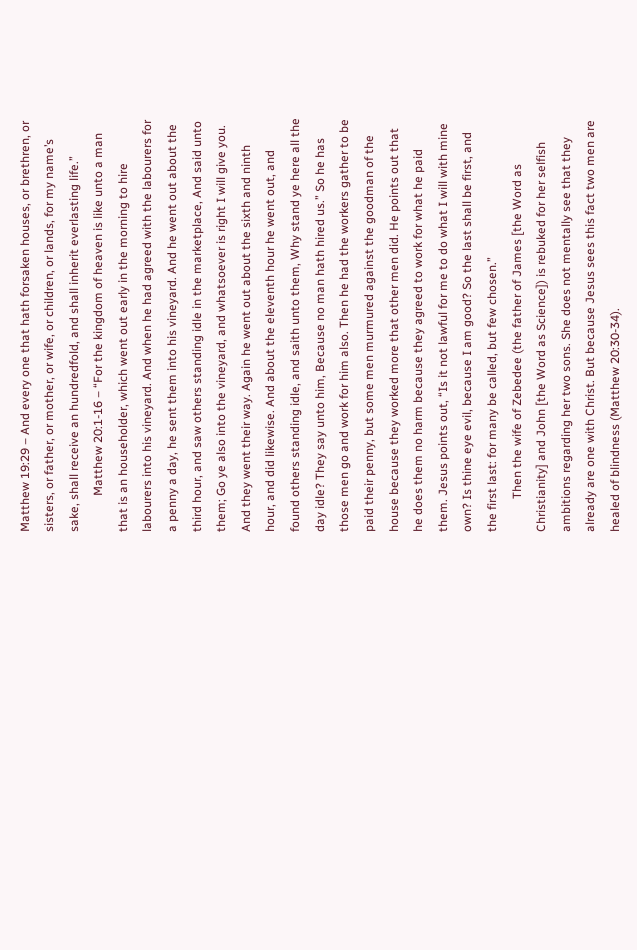Matthew 19:29 – And every one that hath forsaken houses, or brethren, or sisters, or father, or mother, or wife, or children, or lands, for my name’s sake, shall receive an hundredfold, and shall inherit everlasting life.”
            Matthew 20:1-16 – “For the kingdom of heaven is like unto a man that is an householder, which went out early in the morning to hire labourers into his vineyard. And when he had agreed with the labourers for a penny a day, he sent them into his vineyard. And he went out about the third hour, and saw others standing idle in the marketplace, And said unto them; Go ye also into the vineyard, and whatsoever is right I will give you. And they went their way. Again he went out about the sixth and ninth hour, and did likewise. And about the eleventh hour he went out, and found others standing idle, and saith unto them, Why stand ye here all the day idle? They say unto him, Because no man hath hired us.” So he has those men go and work for him also. Then he had the workers gather to be paid their penny, but some men murmured against the goodman of the house because they worked more that other men did. He points out that he does them no harm because they agreed to work for what he paid them. Jesus points out, “Is it not lawful for me to do what I will with mine own? Is thine eye evil, because I am good? So the last shall be first, and the first last: for many be called, but few chosen.”
           Then the wife of Zebedee (the father of James [the Word as Christianity] and John [the Word as Science]) is rebuked for her selfish ambitions regarding her two sons. She does not mentally see that they already are one with Christ. But because Jesus sees this fact two men are healed of blindness (Matthew 20:30-34).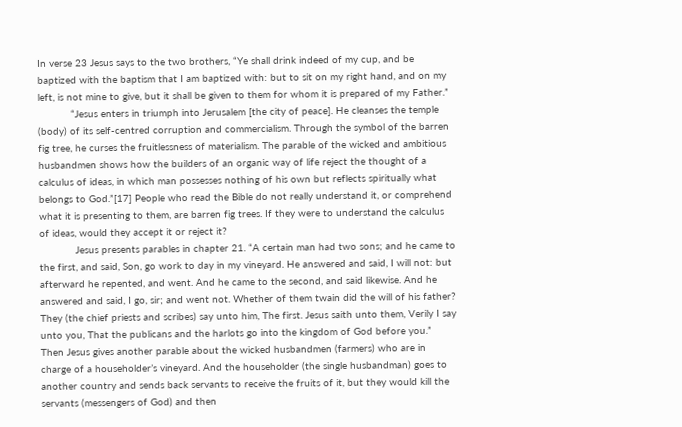In verse 23 Jesus says to the two brothers, “Ye shall drink indeed of my cup, and be baptized with the baptism that I am baptized with: but to sit on my right hand, and on my left, is not mine to give, but it shall be given to them for whom it is prepared of my Father.”
           “Jesus enters in triumph into Jerusalem [the city of peace]. He cleanses the temple (body) of its self-centred corruption and commercialism. Through the symbol of the barren fig tree, he curses the fruitlessness of materialism. The parable of the wicked and ambitious husbandmen shows how the builders of an organic way of life reject the thought of a calculus of ideas, in which man possesses nothing of his own but reflects spiritually what belongs to God.”[17] People who read the Bible do not really understand it, or comprehend what it is presenting to them, are barren fig trees. If they were to understand the calculus of ideas, would they accept it or reject it?
            Jesus presents parables in chapter 21. “A certain man had two sons; and he came to the first, and said, Son, go work to day in my vineyard. He answered and said, I will not: but afterward he repented, and went. And he came to the second, and said likewise. And he answered and said, I go, sir; and went not. Whether of them twain did the will of his father? They (the chief priests and scribes) say unto him, The first. Jesus saith unto them, Verily I say unto you, That the publicans and the harlots go into the kingdom of God before you.” Then Jesus gives another parable about the wicked husbandmen (farmers) who are in charge of a householder’s vineyard. And the householder (the single husbandman) goes to another country and sends back servants to receive the fruits of it, but they would kill the servants (messengers of God) and then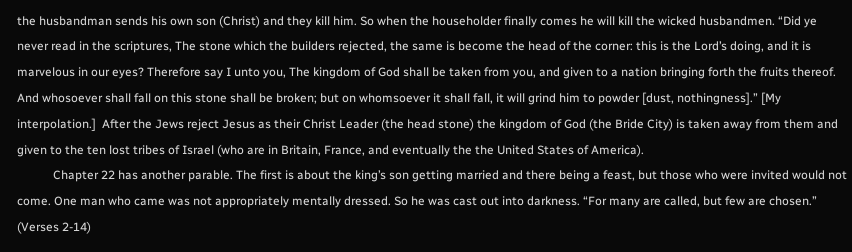the husbandman sends his own son (Christ) and they kill him. So when the householder finally comes he will kill the wicked husbandmen. “Did ye never read in the scriptures, The stone which the builders rejected, the same is become the head of the corner: this is the Lord’s doing, and it is marvelous in our eyes? Therefore say I unto you, The kingdom of God shall be taken from you, and given to a nation bringing forth the fruits thereof. And whosoever shall fall on this stone shall be broken; but on whomsoever it shall fall, it will grind him to powder [dust, nothingness].” [My interpolation.]  After the Jews reject Jesus as their Christ Leader (the head stone) the kingdom of God (the Bride City) is taken away from them and given to the ten lost tribes of Israel (who are in Britain, France, and eventually the the United States of America).
            Chapter 22 has another parable. The first is about the king’s son getting married and there being a feast, but those who were invited would not come. One man who came was not appropriately mentally dressed. So he was cast out into darkness. “For many are called, but few are chosen.” (Verses 2-14)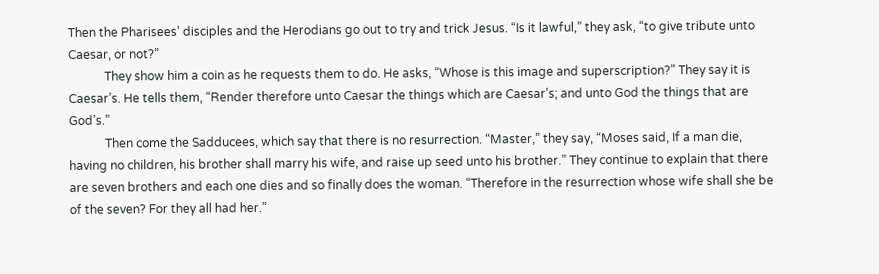Then the Pharisees’ disciples and the Herodians go out to try and trick Jesus. “Is it lawful,” they ask, “to give tribute unto Caesar, or not?”
            They show him a coin as he requests them to do. He asks, “Whose is this image and superscription?” They say it is Caesar’s. He tells them, “Render therefore unto Caesar the things which are Caesar’s; and unto God the things that are God’s.”
            Then come the Sadducees, which say that there is no resurrection. “Master,” they say, “Moses said, If a man die, having no children, his brother shall marry his wife, and raise up seed unto his brother.” They continue to explain that there are seven brothers and each one dies and so finally does the woman. “Therefore in the resurrection whose wife shall she be of the seven? For they all had her.”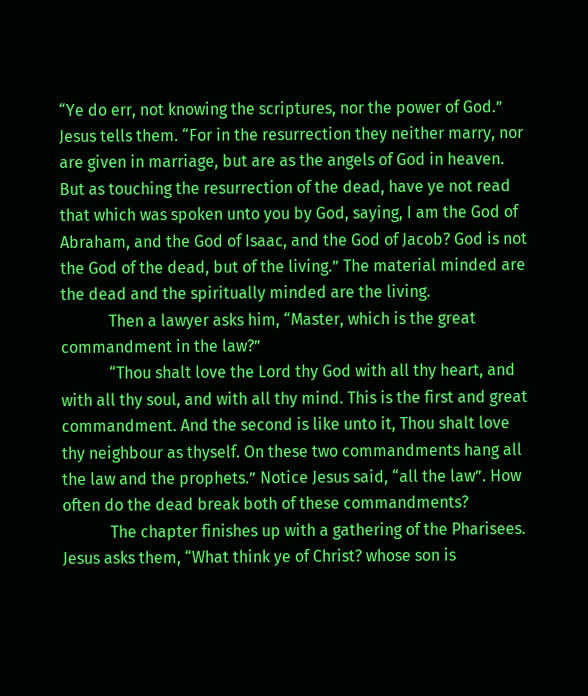“Ye do err, not knowing the scriptures, nor the power of God.” Jesus tells them. “For in the resurrection they neither marry, nor are given in marriage, but are as the angels of God in heaven. But as touching the resurrection of the dead, have ye not read that which was spoken unto you by God, saying, I am the God of Abraham, and the God of Isaac, and the God of Jacob? God is not the God of the dead, but of the living.” The material minded are the dead and the spiritually minded are the living.
            Then a lawyer asks him, “Master, which is the great commandment in the law?”
            “Thou shalt love the Lord thy God with all thy heart, and with all thy soul, and with all thy mind. This is the first and great commandment. And the second is like unto it, Thou shalt love thy neighbour as thyself. On these two commandments hang all the law and the prophets.” Notice Jesus said, “all the law”. How often do the dead break both of these commandments?
            The chapter finishes up with a gathering of the Pharisees. Jesus asks them, “What think ye of Christ? whose son is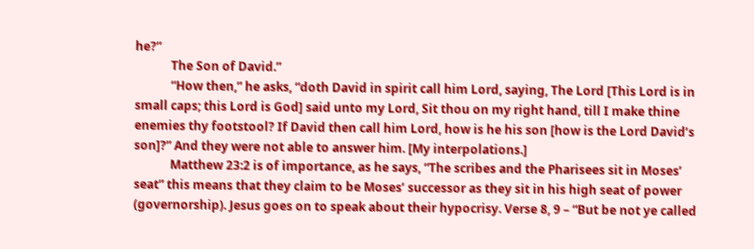he?”
            The Son of David.”
            “How then,” he asks, “doth David in spirit call him Lord, saying, The Lord [This Lord is in small caps; this Lord is God] said unto my Lord, Sit thou on my right hand, till I make thine enemies thy footstool? If David then call him Lord, how is he his son [how is the Lord David’s son]?” And they were not able to answer him. [My interpolations.]
            Matthew 23:2 is of importance, as he says, “The scribes and the Pharisees sit in Moses’ seat” this means that they claim to be Moses’ successor as they sit in his high seat of power (governorship). Jesus goes on to speak about their hypocrisy. Verse 8, 9 – “But be not ye called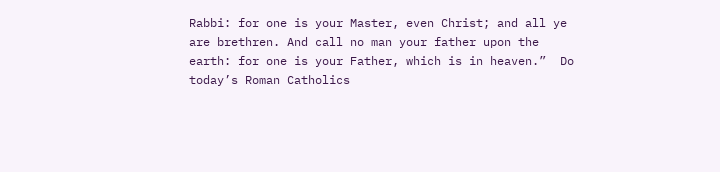Rabbi: for one is your Master, even Christ; and all ye are brethren. And call no man your father upon the earth: for one is your Father, which is in heaven.”  Do today’s Roman Catholics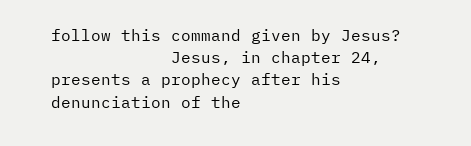follow this command given by Jesus?
            Jesus, in chapter 24, presents a prophecy after his denunciation of the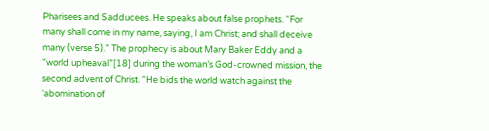Pharisees and Sadducees. He speaks about false prophets. “For many shall come in my name, saying, I am Christ; and shall deceive many (verse 5).” The prophecy is about Mary Baker Eddy and a “world upheaval”[18] during the woman’s God-crowned mission, the second advent of Christ. “He bids the world watch against the ‘abomination of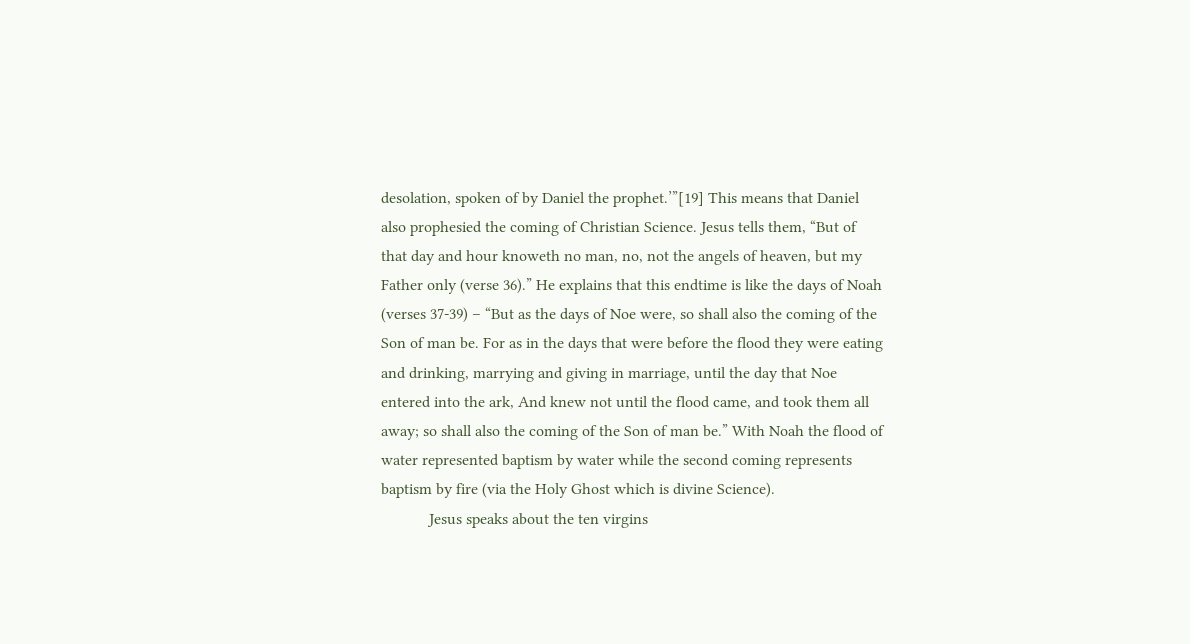desolation, spoken of by Daniel the prophet.’”[19] This means that Daniel also prophesied the coming of Christian Science. Jesus tells them, “But of that day and hour knoweth no man, no, not the angels of heaven, but my Father only (verse 36).” He explains that this endtime is like the days of Noah (verses 37-39) – “But as the days of Noe were, so shall also the coming of the Son of man be. For as in the days that were before the flood they were eating and drinking, marrying and giving in marriage, until the day that Noe entered into the ark, And knew not until the flood came, and took them all away; so shall also the coming of the Son of man be.” With Noah the flood of water represented baptism by water while the second coming represents baptism by fire (via the Holy Ghost which is divine Science).
            Jesus speaks about the ten virgins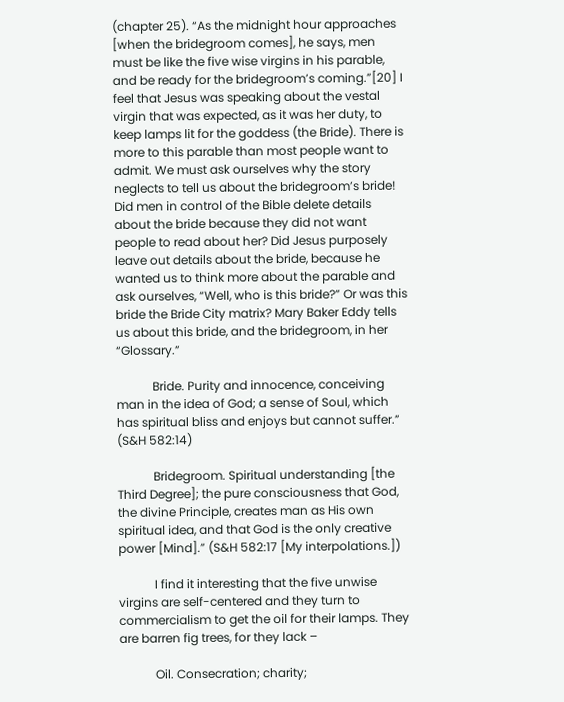(chapter 25). “As the midnight hour approaches [when the bridegroom comes], he says, men must be like the five wise virgins in his parable, and be ready for the bridegroom’s coming.”[20] I feel that Jesus was speaking about the vestal virgin that was expected, as it was her duty, to keep lamps lit for the goddess (the Bride). There is more to this parable than most people want to admit. We must ask ourselves why the story neglects to tell us about the bridegroom’s bride! Did men in control of the Bible delete details about the bride because they did not want people to read about her? Did Jesus purposely leave out details about the bride, because he wanted us to think more about the parable and ask ourselves, “Well, who is this bride?” Or was this bride the Bride City matrix? Mary Baker Eddy tells us about this bride, and the bridegroom, in her “Glossary.”

            Bride. Purity and innocence, conceiving man in the idea of God; a sense of Soul, which has spiritual bliss and enjoys but cannot suffer.” (S&H 582:14)

            Bridegroom. Spiritual understanding [the Third Degree]; the pure consciousness that God, the divine Principle, creates man as His own spiritual idea, and that God is the only creative power [Mind].” (S&H 582:17 [My interpolations.])

            I find it interesting that the five unwise virgins are self-centered and they turn to commercialism to get the oil for their lamps. They are barren fig trees, for they lack –

            Oil. Consecration; charity;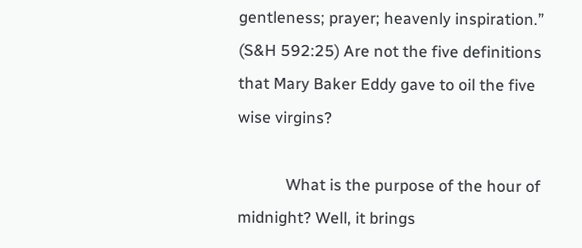gentleness; prayer; heavenly inspiration.” (S&H 592:25) Are not the five definitions that Mary Baker Eddy gave to oil the five wise virgins?

            What is the purpose of the hour of midnight? Well, it brings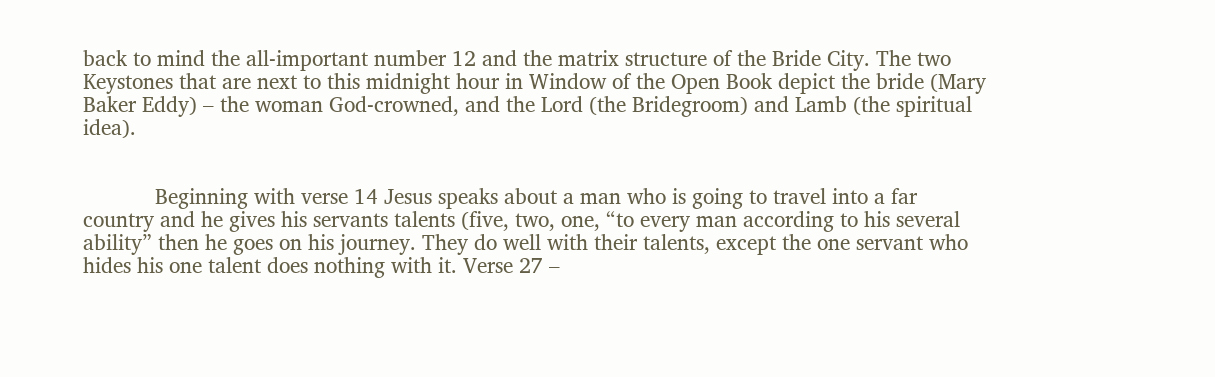back to mind the all-important number 12 and the matrix structure of the Bride City. The two Keystones that are next to this midnight hour in Window of the Open Book depict the bride (Mary Baker Eddy) – the woman God-crowned, and the Lord (the Bridegroom) and Lamb (the spiritual idea).


            Beginning with verse 14 Jesus speaks about a man who is going to travel into a far country and he gives his servants talents (five, two, one, “to every man according to his several ability” then he goes on his journey. They do well with their talents, except the one servant who hides his one talent does nothing with it. Verse 27 –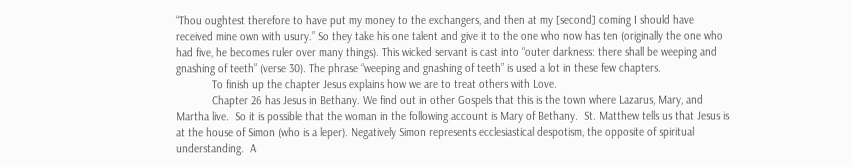“Thou oughtest therefore to have put my money to the exchangers, and then at my [second] coming I should have received mine own with usury.” So they take his one talent and give it to the one who now has ten (originally the one who had five, he becomes ruler over many things). This wicked servant is cast into “outer darkness: there shall be weeping and gnashing of teeth” (verse 30). The phrase “weeping and gnashing of teeth” is used a lot in these few chapters.
            To finish up the chapter Jesus explains how we are to treat others with Love.
            Chapter 26 has Jesus in Bethany. We find out in other Gospels that this is the town where Lazarus, Mary, and Martha live.  So it is possible that the woman in the following account is Mary of Bethany.  St. Matthew tells us that Jesus is at the house of Simon (who is a leper). Negatively Simon represents ecclesiastical despotism, the opposite of spiritual understanding.  A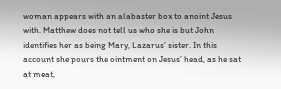woman appears with an alabaster box to anoint Jesus with. Matthew does not tell us who she is but John identifies her as being Mary, Lazarus’ sister. In this account she pours the ointment on Jesus’ head, as he sat at meat,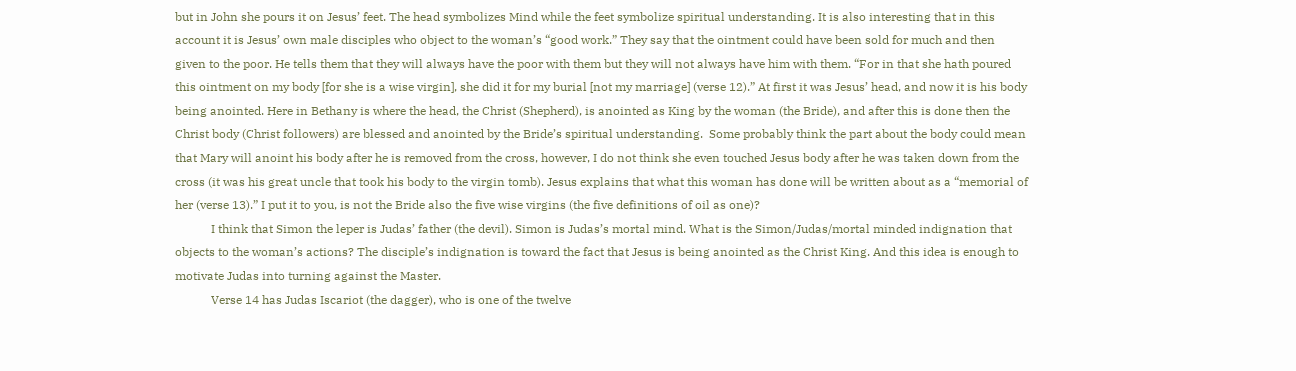but in John she pours it on Jesus’ feet. The head symbolizes Mind while the feet symbolize spiritual understanding. It is also interesting that in this account it is Jesus’ own male disciples who object to the woman’s “good work.” They say that the ointment could have been sold for much and then given to the poor. He tells them that they will always have the poor with them but they will not always have him with them. “For in that she hath poured this ointment on my body [for she is a wise virgin], she did it for my burial [not my marriage] (verse 12).” At first it was Jesus’ head, and now it is his body being anointed. Here in Bethany is where the head, the Christ (Shepherd), is anointed as King by the woman (the Bride), and after this is done then the Christ body (Christ followers) are blessed and anointed by the Bride’s spiritual understanding.  Some probably think the part about the body could mean that Mary will anoint his body after he is removed from the cross, however, I do not think she even touched Jesus body after he was taken down from the cross (it was his great uncle that took his body to the virgin tomb). Jesus explains that what this woman has done will be written about as a “memorial of her (verse 13).” I put it to you, is not the Bride also the five wise virgins (the five definitions of oil as one)?
            I think that Simon the leper is Judas’ father (the devil). Simon is Judas’s mortal mind. What is the Simon/Judas/mortal minded indignation that objects to the woman’s actions? The disciple’s indignation is toward the fact that Jesus is being anointed as the Christ King. And this idea is enough to motivate Judas into turning against the Master.
            Verse 14 has Judas Iscariot (the dagger), who is one of the twelve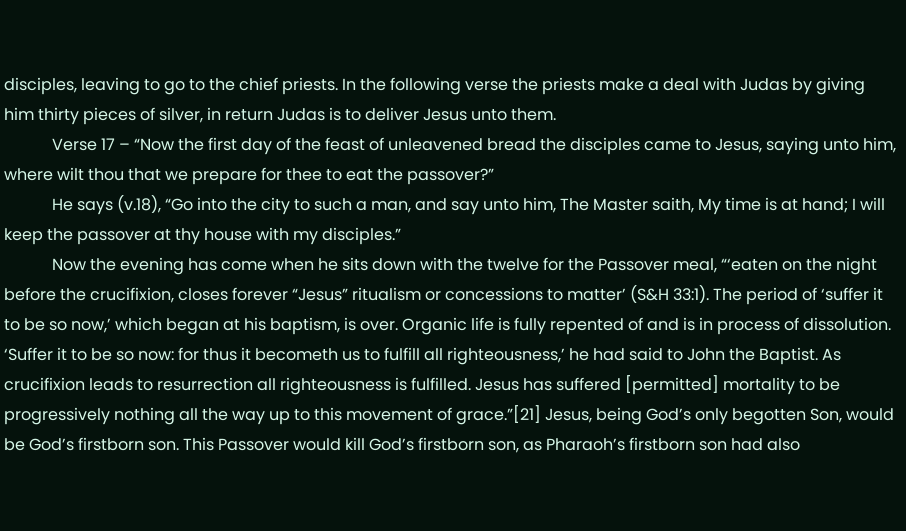disciples, leaving to go to the chief priests. In the following verse the priests make a deal with Judas by giving him thirty pieces of silver, in return Judas is to deliver Jesus unto them.
            Verse 17 – “Now the first day of the feast of unleavened bread the disciples came to Jesus, saying unto him, where wilt thou that we prepare for thee to eat the passover?”
            He says (v.18), “Go into the city to such a man, and say unto him, The Master saith, My time is at hand; I will keep the passover at thy house with my disciples.”
            Now the evening has come when he sits down with the twelve for the Passover meal, “‘eaten on the night before the crucifixion, closes forever “Jesus” ritualism or concessions to matter’ (S&H 33:1). The period of ‘suffer it to be so now,’ which began at his baptism, is over. Organic life is fully repented of and is in process of dissolution. ‘Suffer it to be so now: for thus it becometh us to fulfill all righteousness,’ he had said to John the Baptist. As crucifixion leads to resurrection all righteousness is fulfilled. Jesus has suffered [permitted] mortality to be progressively nothing all the way up to this movement of grace.”[21] Jesus, being God’s only begotten Son, would be God’s firstborn son. This Passover would kill God’s firstborn son, as Pharaoh’s firstborn son had also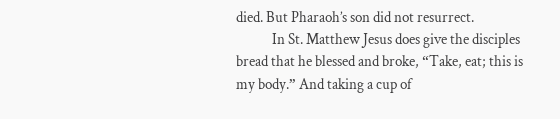died. But Pharaoh’s son did not resurrect.
            In St. Matthew Jesus does give the disciples bread that he blessed and broke, “Take, eat; this is my body.” And taking a cup of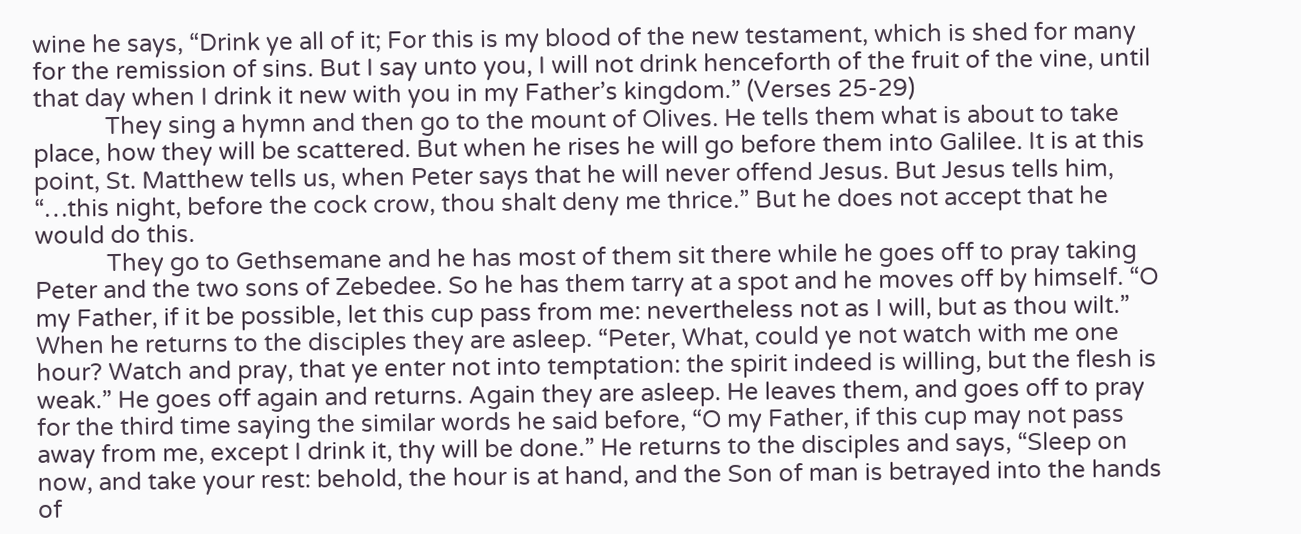wine he says, “Drink ye all of it; For this is my blood of the new testament, which is shed for many for the remission of sins. But I say unto you, I will not drink henceforth of the fruit of the vine, until that day when I drink it new with you in my Father’s kingdom.” (Verses 25-29)
            They sing a hymn and then go to the mount of Olives. He tells them what is about to take place, how they will be scattered. But when he rises he will go before them into Galilee. It is at this point, St. Matthew tells us, when Peter says that he will never offend Jesus. But Jesus tells him, “…this night, before the cock crow, thou shalt deny me thrice.” But he does not accept that he would do this.
            They go to Gethsemane and he has most of them sit there while he goes off to pray taking Peter and the two sons of Zebedee. So he has them tarry at a spot and he moves off by himself. “O my Father, if it be possible, let this cup pass from me: nevertheless not as I will, but as thou wilt.” When he returns to the disciples they are asleep. “Peter, What, could ye not watch with me one hour? Watch and pray, that ye enter not into temptation: the spirit indeed is willing, but the flesh is weak.” He goes off again and returns. Again they are asleep. He leaves them, and goes off to pray for the third time saying the similar words he said before, “O my Father, if this cup may not pass away from me, except I drink it, thy will be done.” He returns to the disciples and says, “Sleep on now, and take your rest: behold, the hour is at hand, and the Son of man is betrayed into the hands of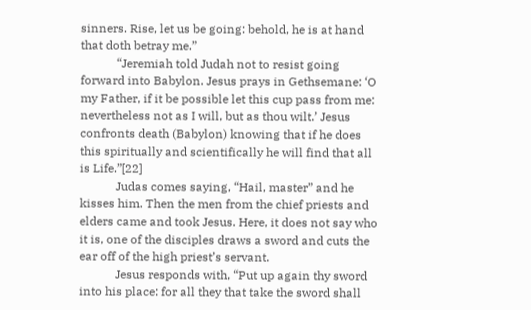sinners. Rise, let us be going: behold, he is at hand that doth betray me.”
            “Jeremiah told Judah not to resist going forward into Babylon. Jesus prays in Gethsemane: ‘O my Father, if it be possible let this cup pass from me: nevertheless not as I will, but as thou wilt.’ Jesus confronts death (Babylon) knowing that if he does this spiritually and scientifically he will find that all is Life.”[22]
            Judas comes saying, “Hail, master” and he kisses him. Then the men from the chief priests and elders came and took Jesus. Here, it does not say who it is, one of the disciples draws a sword and cuts the ear off of the high priest’s servant.
            Jesus responds with, “Put up again thy sword into his place: for all they that take the sword shall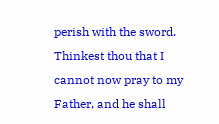perish with the sword. Thinkest thou that I cannot now pray to my Father, and he shall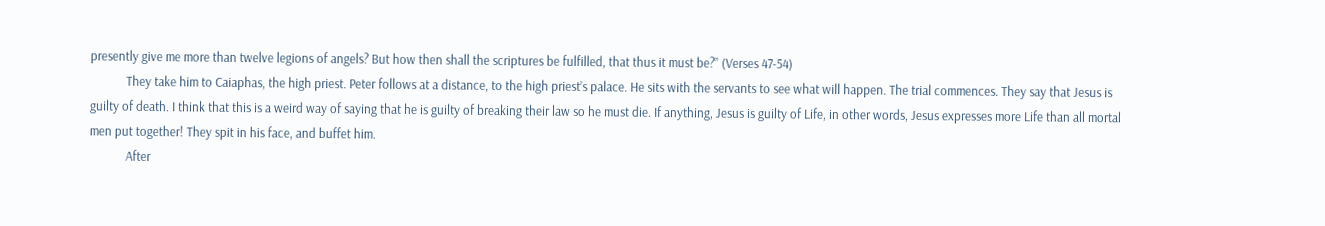presently give me more than twelve legions of angels? But how then shall the scriptures be fulfilled, that thus it must be?” (Verses 47-54)
            They take him to Caiaphas, the high priest. Peter follows at a distance, to the high priest’s palace. He sits with the servants to see what will happen. The trial commences. They say that Jesus is guilty of death. I think that this is a weird way of saying that he is guilty of breaking their law so he must die. If anything, Jesus is guilty of Life, in other words, Jesus expresses more Life than all mortal men put together! They spit in his face, and buffet him.
            After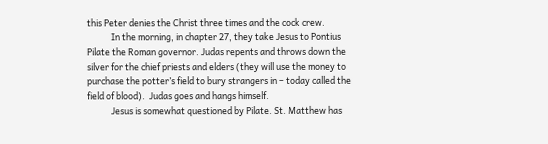this Peter denies the Christ three times and the cock crew.
            In the morning, in chapter 27, they take Jesus to Pontius Pilate the Roman governor. Judas repents and throws down the silver for the chief priests and elders (they will use the money to purchase the potter’s field to bury strangers in – today called the field of blood).  Judas goes and hangs himself.
            Jesus is somewhat questioned by Pilate. St. Matthew has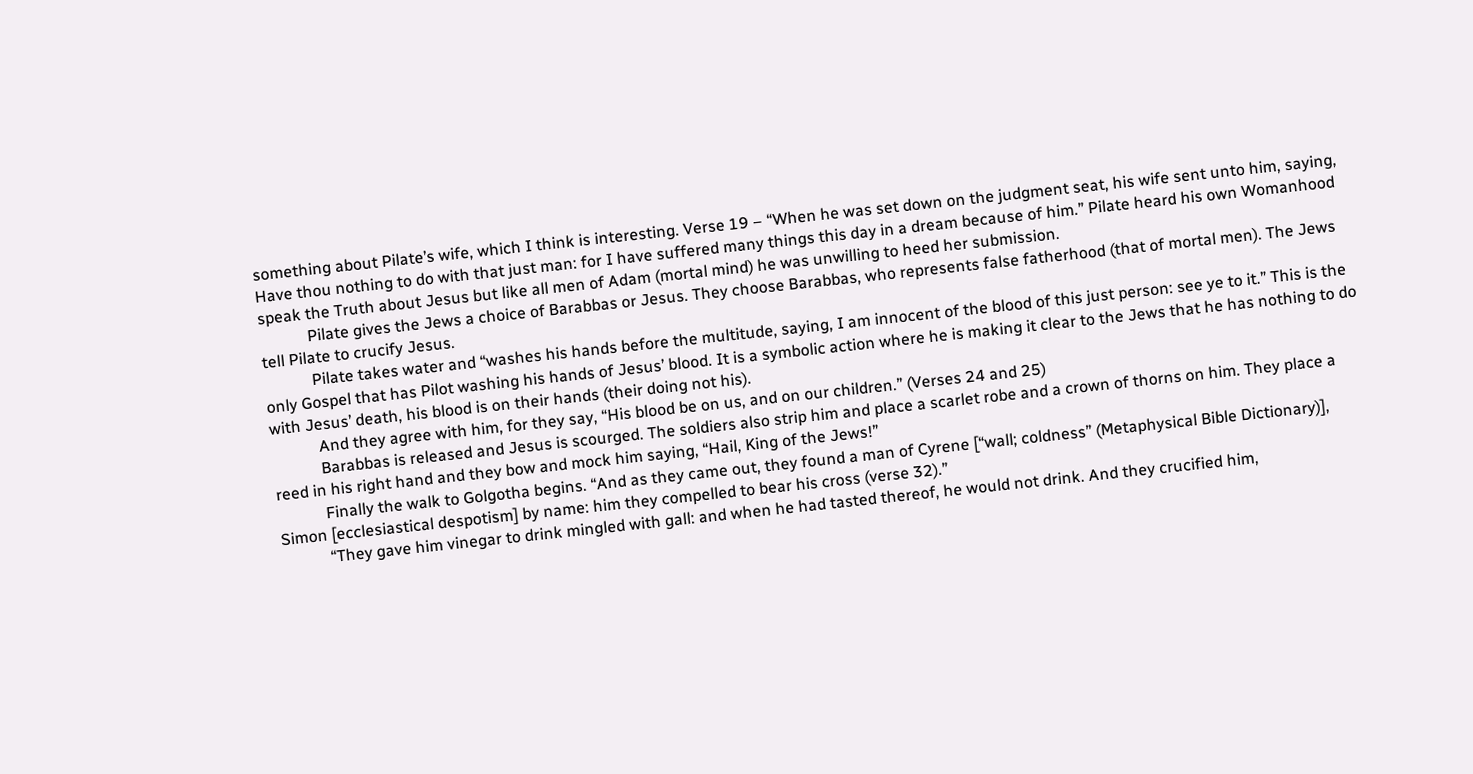something about Pilate’s wife, which I think is interesting. Verse 19 – “When he was set down on the judgment seat, his wife sent unto him, saying, Have thou nothing to do with that just man: for I have suffered many things this day in a dream because of him.” Pilate heard his own Womanhood speak the Truth about Jesus but like all men of Adam (mortal mind) he was unwilling to heed her submission.
            Pilate gives the Jews a choice of Barabbas or Jesus. They choose Barabbas, who represents false fatherhood (that of mortal men). The Jews tell Pilate to crucify Jesus.
            Pilate takes water and “washes his hands before the multitude, saying, I am innocent of the blood of this just person: see ye to it.” This is the only Gospel that has Pilot washing his hands of Jesus’ blood. It is a symbolic action where he is making it clear to the Jews that he has nothing to do with Jesus’ death, his blood is on their hands (their doing not his).
            And they agree with him, for they say, “His blood be on us, and on our children.” (Verses 24 and 25)
            Barabbas is released and Jesus is scourged. The soldiers also strip him and place a scarlet robe and a crown of thorns on him. They place a reed in his right hand and they bow and mock him saying, “Hail, King of the Jews!”
            Finally the walk to Golgotha begins. “And as they came out, they found a man of Cyrene [“wall; coldness” (Metaphysical Bible Dictionary)], Simon [ecclesiastical despotism] by name: him they compelled to bear his cross (verse 32).”
            “They gave him vinegar to drink mingled with gall: and when he had tasted thereof, he would not drink. And they crucified him,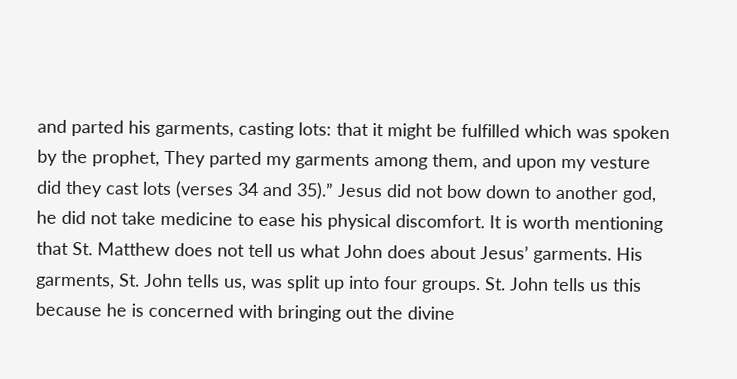and parted his garments, casting lots: that it might be fulfilled which was spoken by the prophet, They parted my garments among them, and upon my vesture did they cast lots (verses 34 and 35).” Jesus did not bow down to another god, he did not take medicine to ease his physical discomfort. It is worth mentioning that St. Matthew does not tell us what John does about Jesus’ garments. His garments, St. John tells us, was split up into four groups. St. John tells us this because he is concerned with bringing out the divine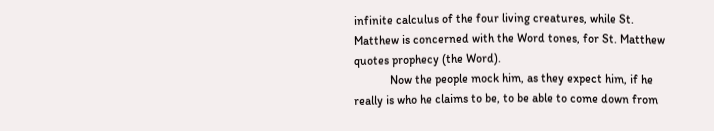infinite calculus of the four living creatures, while St. Matthew is concerned with the Word tones, for St. Matthew quotes prophecy (the Word).
            Now the people mock him, as they expect him, if he really is who he claims to be, to be able to come down from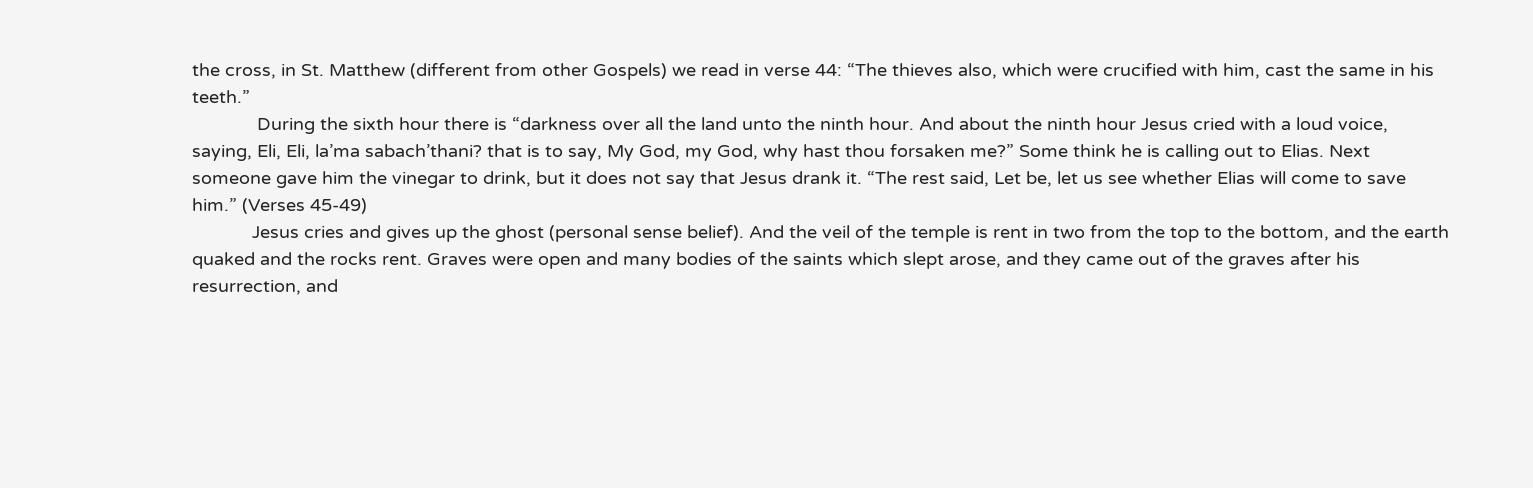the cross, in St. Matthew (different from other Gospels) we read in verse 44: “The thieves also, which were crucified with him, cast the same in his teeth.”
             During the sixth hour there is “darkness over all the land unto the ninth hour. And about the ninth hour Jesus cried with a loud voice, saying, Eli, Eli, la’ma sabach’thani? that is to say, My God, my God, why hast thou forsaken me?” Some think he is calling out to Elias. Next someone gave him the vinegar to drink, but it does not say that Jesus drank it. “The rest said, Let be, let us see whether Elias will come to save him.” (Verses 45-49)
            Jesus cries and gives up the ghost (personal sense belief). And the veil of the temple is rent in two from the top to the bottom, and the earth quaked and the rocks rent. Graves were open and many bodies of the saints which slept arose, and they came out of the graves after his resurrection, and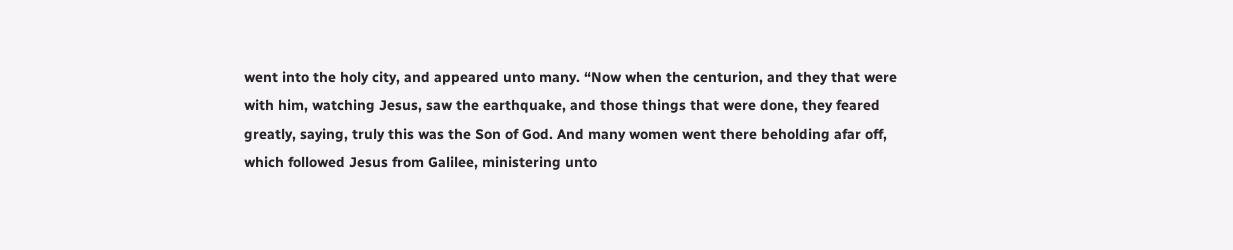went into the holy city, and appeared unto many. “Now when the centurion, and they that were with him, watching Jesus, saw the earthquake, and those things that were done, they feared greatly, saying, truly this was the Son of God. And many women went there beholding afar off, which followed Jesus from Galilee, ministering unto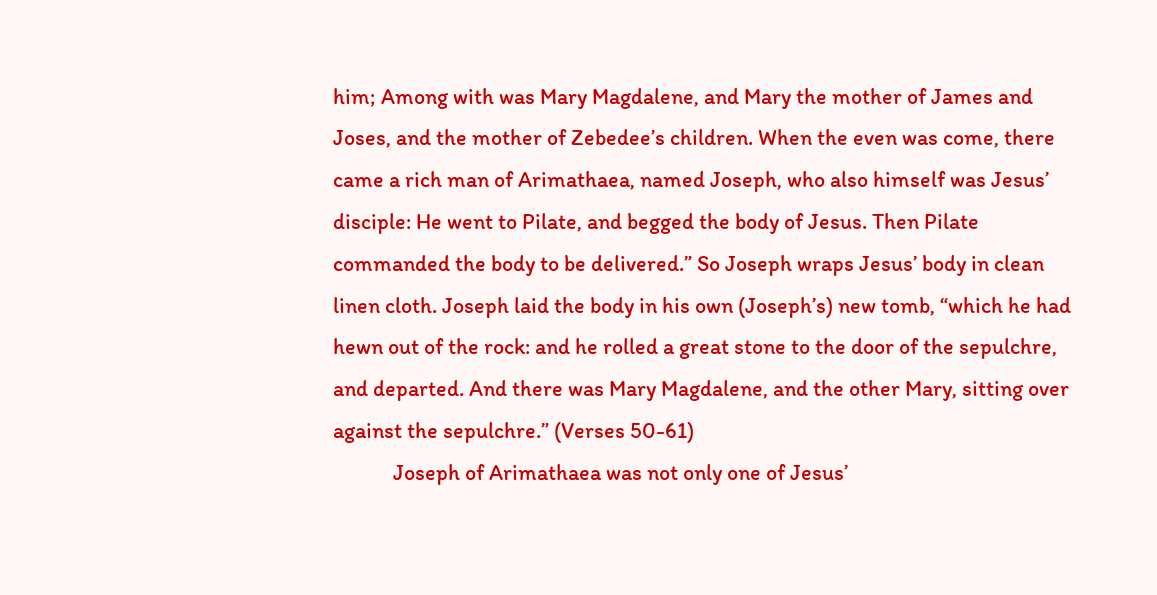him; Among with was Mary Magdalene, and Mary the mother of James and Joses, and the mother of Zebedee’s children. When the even was come, there came a rich man of Arimathaea, named Joseph, who also himself was Jesus’ disciple: He went to Pilate, and begged the body of Jesus. Then Pilate commanded the body to be delivered.” So Joseph wraps Jesus’ body in clean linen cloth. Joseph laid the body in his own (Joseph’s) new tomb, “which he had hewn out of the rock: and he rolled a great stone to the door of the sepulchre, and departed. And there was Mary Magdalene, and the other Mary, sitting over against the sepulchre.” (Verses 50-61)
            Joseph of Arimathaea was not only one of Jesus’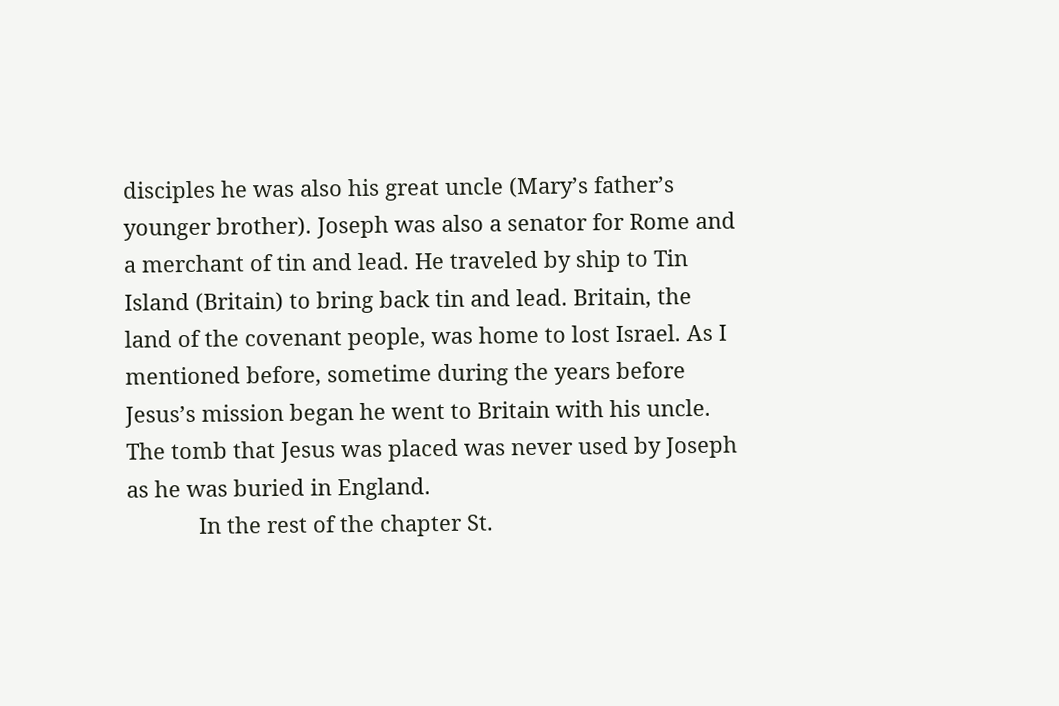disciples he was also his great uncle (Mary’s father’s younger brother). Joseph was also a senator for Rome and a merchant of tin and lead. He traveled by ship to Tin Island (Britain) to bring back tin and lead. Britain, the land of the covenant people, was home to lost Israel. As I mentioned before, sometime during the years before Jesus’s mission began he went to Britain with his uncle.  The tomb that Jesus was placed was never used by Joseph as he was buried in England.
            In the rest of the chapter St.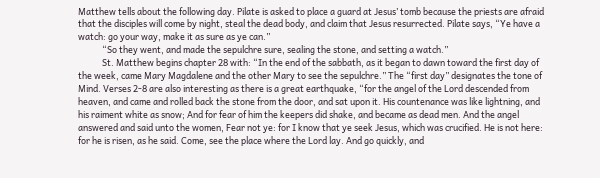Matthew tells about the following day. Pilate is asked to place a guard at Jesus’ tomb because the priests are afraid that the disciples will come by night, steal the dead body, and claim that Jesus resurrected. Pilate says, “Ye have a watch: go your way, make it as sure as ye can.”
            “So they went, and made the sepulchre sure, sealing the stone, and setting a watch.”
            St. Matthew begins chapter 28 with: “In the end of the sabbath, as it began to dawn toward the first day of the week, came Mary Magdalene and the other Mary to see the sepulchre.” The “first day” designates the tone of Mind. Verses 2-8 are also interesting as there is a great earthquake, “for the angel of the Lord descended from heaven, and came and rolled back the stone from the door, and sat upon it. His countenance was like lightning, and his raiment white as snow; And for fear of him the keepers did shake, and became as dead men. And the angel answered and said unto the women, Fear not ye: for I know that ye seek Jesus, which was crucified. He is not here: for he is risen, as he said. Come, see the place where the Lord lay. And go quickly, and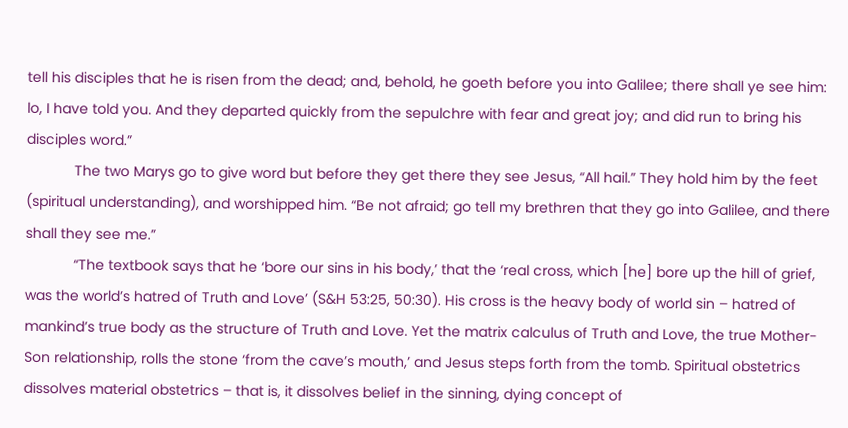tell his disciples that he is risen from the dead; and, behold, he goeth before you into Galilee; there shall ye see him: lo, I have told you. And they departed quickly from the sepulchre with fear and great joy; and did run to bring his disciples word.”
            The two Marys go to give word but before they get there they see Jesus, “All hail.” They hold him by the feet (spiritual understanding), and worshipped him. “Be not afraid; go tell my brethren that they go into Galilee, and there shall they see me.”
            “The textbook says that he ‘bore our sins in his body,’ that the ‘real cross, which [he] bore up the hill of grief, was the world’s hatred of Truth and Love’ (S&H 53:25, 50:30). His cross is the heavy body of world sin – hatred of mankind’s true body as the structure of Truth and Love. Yet the matrix calculus of Truth and Love, the true Mother-Son relationship, rolls the stone ‘from the cave’s mouth,’ and Jesus steps forth from the tomb. Spiritual obstetrics dissolves material obstetrics – that is, it dissolves belief in the sinning, dying concept of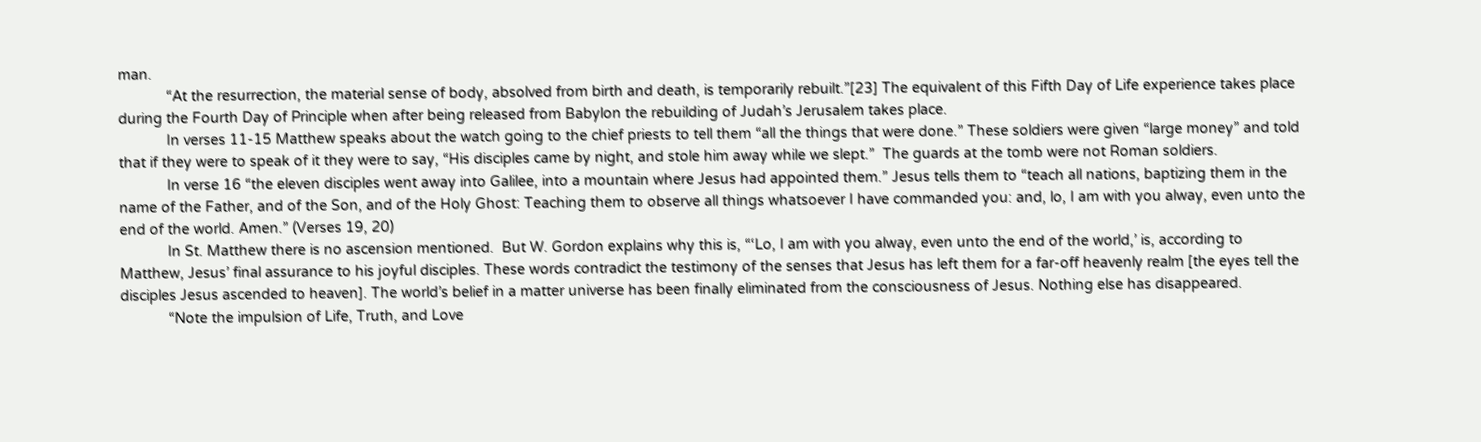man.
            “At the resurrection, the material sense of body, absolved from birth and death, is temporarily rebuilt.”[23] The equivalent of this Fifth Day of Life experience takes place during the Fourth Day of Principle when after being released from Babylon the rebuilding of Judah’s Jerusalem takes place.
            In verses 11-15 Matthew speaks about the watch going to the chief priests to tell them “all the things that were done.” These soldiers were given “large money” and told that if they were to speak of it they were to say, “His disciples came by night, and stole him away while we slept.”  The guards at the tomb were not Roman soldiers.
            In verse 16 “the eleven disciples went away into Galilee, into a mountain where Jesus had appointed them.” Jesus tells them to “teach all nations, baptizing them in the name of the Father, and of the Son, and of the Holy Ghost: Teaching them to observe all things whatsoever I have commanded you: and, lo, I am with you alway, even unto the end of the world. Amen.” (Verses 19, 20)
            In St. Matthew there is no ascension mentioned.  But W. Gordon explains why this is, “‘Lo, I am with you alway, even unto the end of the world,’ is, according to Matthew, Jesus’ final assurance to his joyful disciples. These words contradict the testimony of the senses that Jesus has left them for a far-off heavenly realm [the eyes tell the disciples Jesus ascended to heaven]. The world’s belief in a matter universe has been finally eliminated from the consciousness of Jesus. Nothing else has disappeared.
            “Note the impulsion of Life, Truth, and Love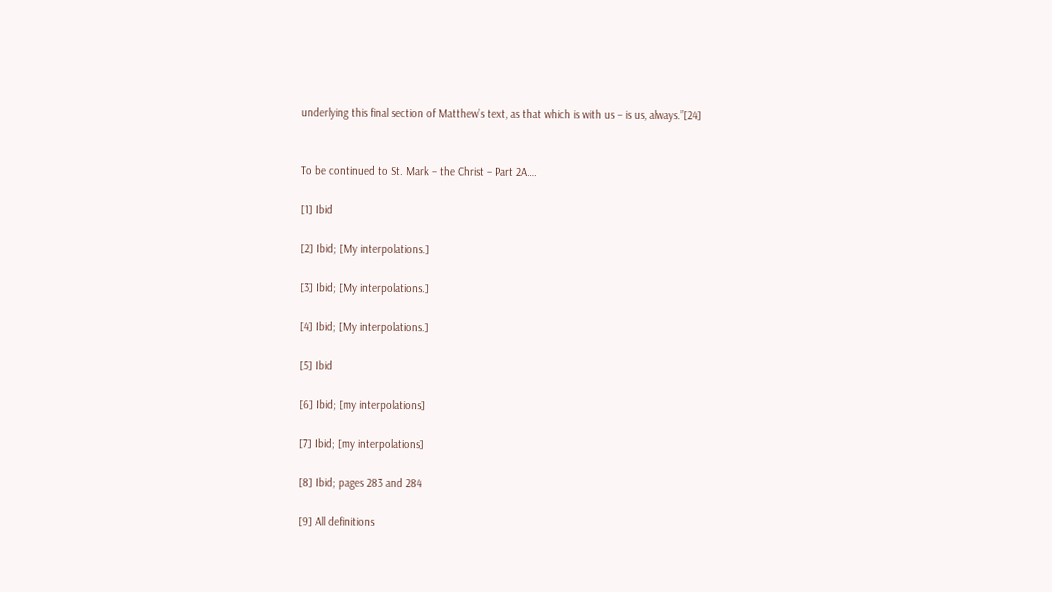underlying this final section of Matthew’s text, as that which is with us – is us, always.”[24]


To be continued to St. Mark – the Christ – Part 2A….

[1] Ibid

[2] Ibid; [My interpolations.]

[3] Ibid; [My interpolations.]

[4] Ibid; [My interpolations.]

[5] Ibid

[6] Ibid; [my interpolations]

[7] Ibid; [my interpolations]

[8] Ibid; pages 283 and 284

[9] All definitions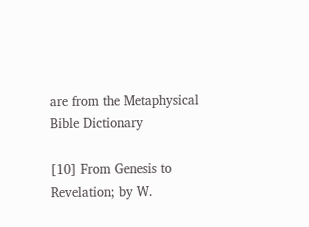are from the Metaphysical Bible Dictionary

[10] From Genesis to Revelation; by W.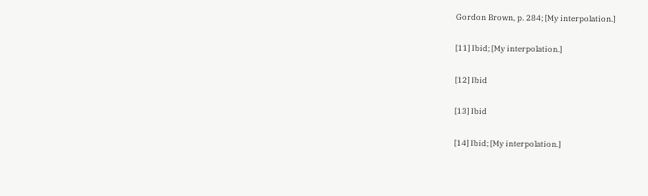Gordon Brown, p. 284; [My interpolation.]

[11] Ibid; [My interpolation.]

[12] Ibid

[13] Ibid

[14] Ibid; [My interpolation.]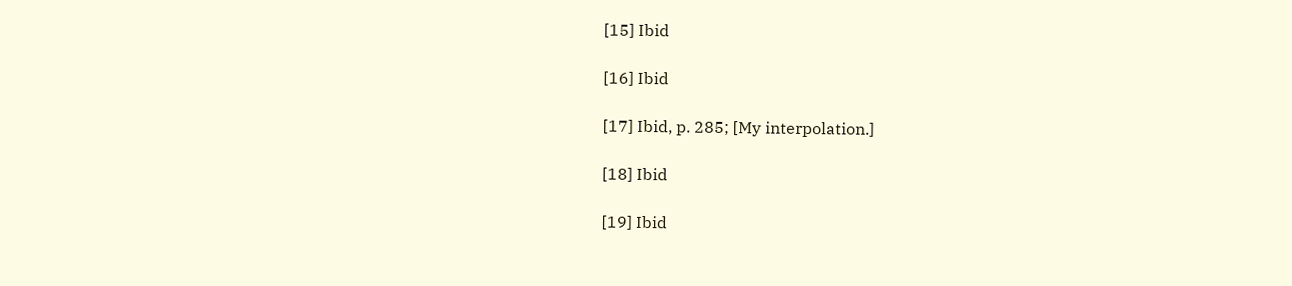[15] Ibid

[16] Ibid

[17] Ibid, p. 285; [My interpolation.]

[18] Ibid

[19] Ibid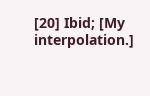[20] Ibid; [My interpolation.]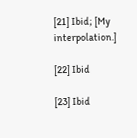[21] Ibid; [My interpolation.]

[22] Ibid

[23] Ibid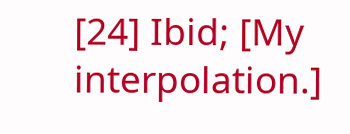[24] Ibid; [My interpolation.]